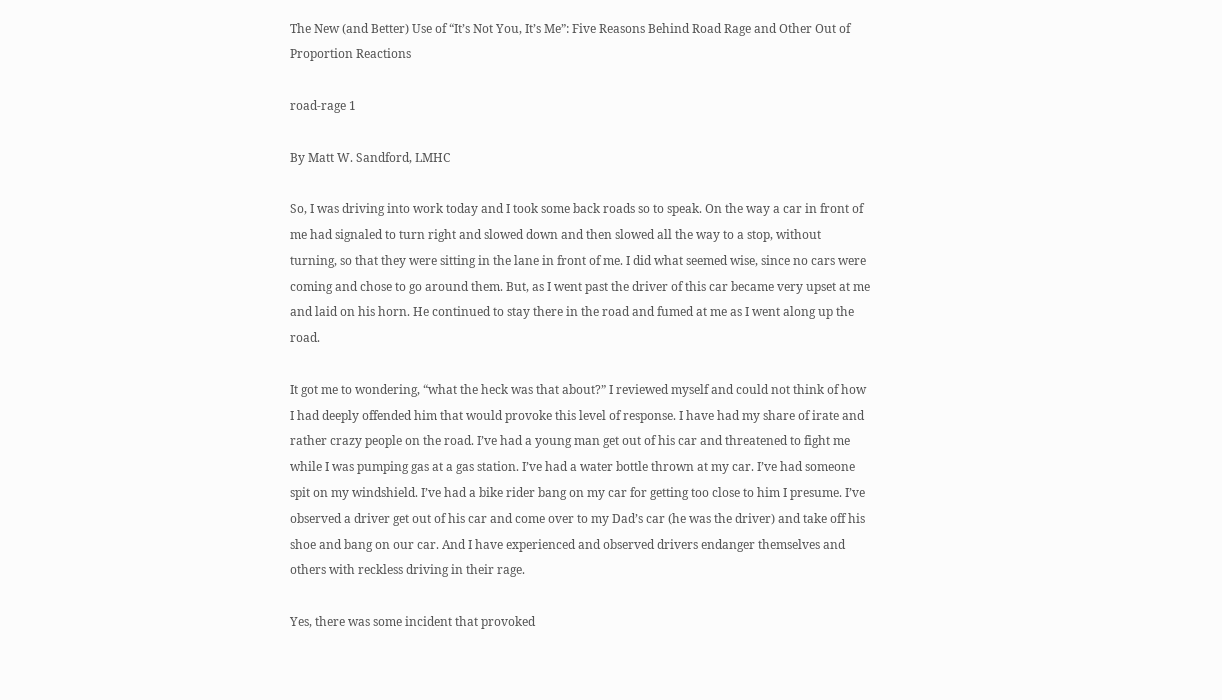The New (and Better) Use of “It’s Not You, It’s Me”: Five Reasons Behind Road Rage and Other Out of Proportion Reactions

road-rage 1

By Matt W. Sandford, LMHC

So, I was driving into work today and I took some back roads so to speak. On the way a car in front of me had signaled to turn right and slowed down and then slowed all the way to a stop, without turning, so that they were sitting in the lane in front of me. I did what seemed wise, since no cars were coming and chose to go around them. But, as I went past the driver of this car became very upset at me and laid on his horn. He continued to stay there in the road and fumed at me as I went along up the road.

It got me to wondering, “what the heck was that about?” I reviewed myself and could not think of how I had deeply offended him that would provoke this level of response. I have had my share of irate and rather crazy people on the road. I’ve had a young man get out of his car and threatened to fight me while I was pumping gas at a gas station. I’ve had a water bottle thrown at my car. I’ve had someone spit on my windshield. I’ve had a bike rider bang on my car for getting too close to him I presume. I’ve observed a driver get out of his car and come over to my Dad’s car (he was the driver) and take off his shoe and bang on our car. And I have experienced and observed drivers endanger themselves and others with reckless driving in their rage.

Yes, there was some incident that provoked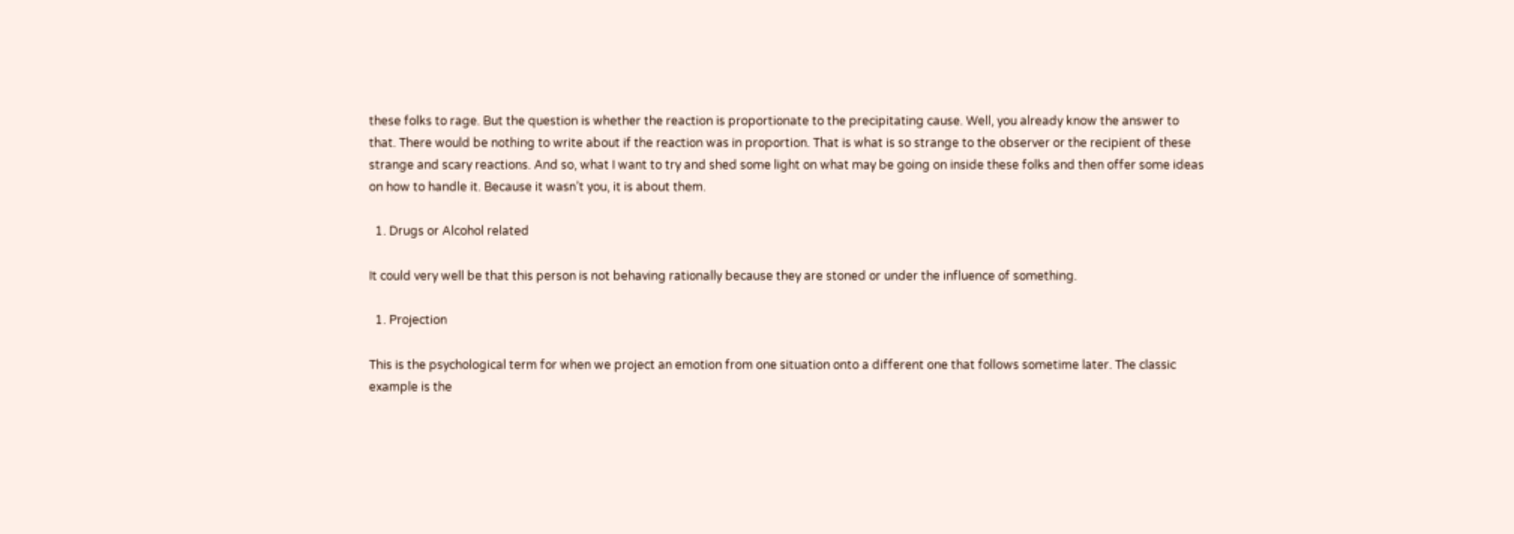these folks to rage. But the question is whether the reaction is proportionate to the precipitating cause. Well, you already know the answer to that. There would be nothing to write about if the reaction was in proportion. That is what is so strange to the observer or the recipient of these strange and scary reactions. And so, what I want to try and shed some light on what may be going on inside these folks and then offer some ideas on how to handle it. Because it wasn’t you, it is about them.

  1. Drugs or Alcohol related

It could very well be that this person is not behaving rationally because they are stoned or under the influence of something.

  1. Projection

This is the psychological term for when we project an emotion from one situation onto a different one that follows sometime later. The classic example is the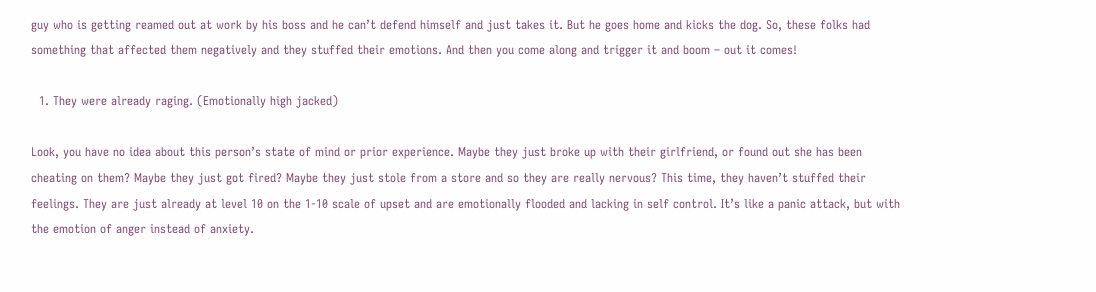guy who is getting reamed out at work by his boss and he can’t defend himself and just takes it. But he goes home and kicks the dog. So, these folks had something that affected them negatively and they stuffed their emotions. And then you come along and trigger it and boom – out it comes!

  1. They were already raging. (Emotionally high jacked)

Look, you have no idea about this person’s state of mind or prior experience. Maybe they just broke up with their girlfriend, or found out she has been cheating on them? Maybe they just got fired? Maybe they just stole from a store and so they are really nervous? This time, they haven’t stuffed their feelings. They are just already at level 10 on the 1-10 scale of upset and are emotionally flooded and lacking in self control. It’s like a panic attack, but with the emotion of anger instead of anxiety.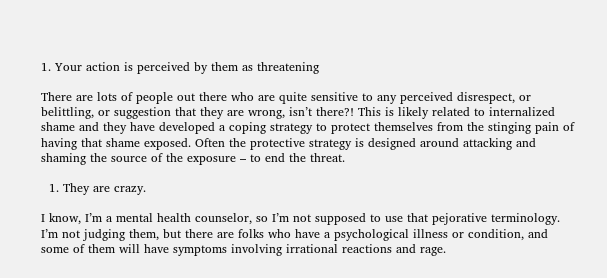1. Your action is perceived by them as threatening

There are lots of people out there who are quite sensitive to any perceived disrespect, or belittling, or suggestion that they are wrong, isn’t there?! This is likely related to internalized shame and they have developed a coping strategy to protect themselves from the stinging pain of having that shame exposed. Often the protective strategy is designed around attacking and shaming the source of the exposure – to end the threat.

  1. They are crazy.

I know, I’m a mental health counselor, so I’m not supposed to use that pejorative terminology. I’m not judging them, but there are folks who have a psychological illness or condition, and some of them will have symptoms involving irrational reactions and rage.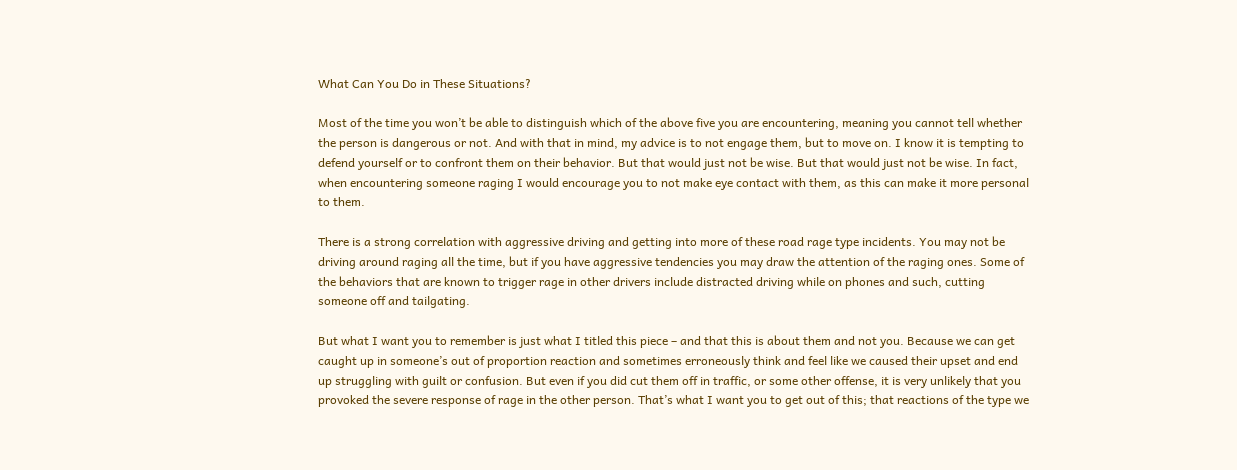What Can You Do in These Situations?

Most of the time you won’t be able to distinguish which of the above five you are encountering, meaning you cannot tell whether the person is dangerous or not. And with that in mind, my advice is to not engage them, but to move on. I know it is tempting to defend yourself or to confront them on their behavior. But that would just not be wise. But that would just not be wise. In fact, when encountering someone raging I would encourage you to not make eye contact with them, as this can make it more personal to them.

There is a strong correlation with aggressive driving and getting into more of these road rage type incidents. You may not be driving around raging all the time, but if you have aggressive tendencies you may draw the attention of the raging ones. Some of the behaviors that are known to trigger rage in other drivers include distracted driving while on phones and such, cutting someone off and tailgating.

But what I want you to remember is just what I titled this piece – and that this is about them and not you. Because we can get caught up in someone’s out of proportion reaction and sometimes erroneously think and feel like we caused their upset and end up struggling with guilt or confusion. But even if you did cut them off in traffic, or some other offense, it is very unlikely that you provoked the severe response of rage in the other person. That’s what I want you to get out of this; that reactions of the type we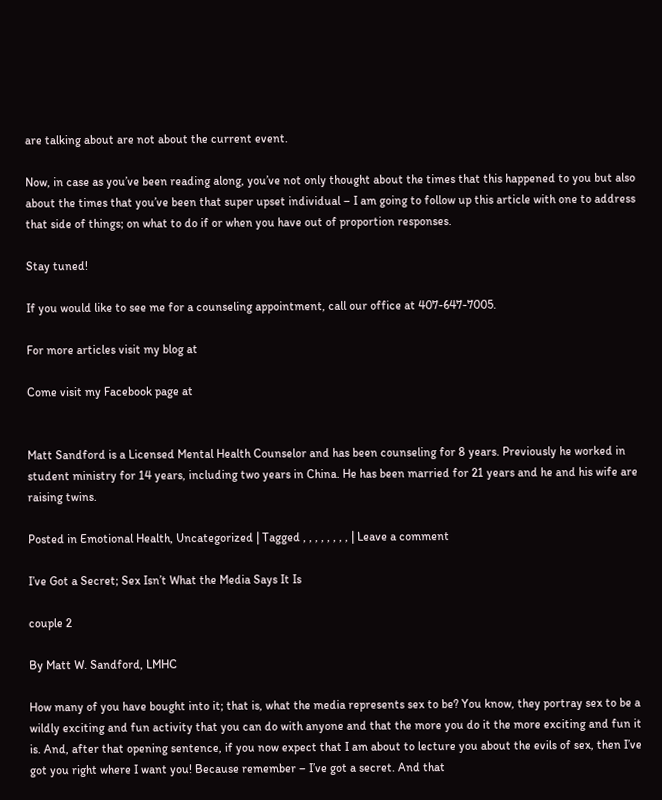are talking about are not about the current event.

Now, in case as you’ve been reading along, you’ve not only thought about the times that this happened to you but also about the times that you’ve been that super upset individual – I am going to follow up this article with one to address that side of things; on what to do if or when you have out of proportion responses.

Stay tuned!

If you would like to see me for a counseling appointment, call our office at 407-647-7005.

For more articles visit my blog at

Come visit my Facebook page at


Matt Sandford is a Licensed Mental Health Counselor and has been counseling for 8 years. Previously he worked in student ministry for 14 years, including two years in China. He has been married for 21 years and he and his wife are raising twins.

Posted in Emotional Health, Uncategorized | Tagged , , , , , , , , | Leave a comment

I’ve Got a Secret; Sex Isn’t What the Media Says It Is

couple 2

By Matt W. Sandford, LMHC

How many of you have bought into it; that is, what the media represents sex to be? You know, they portray sex to be a wildly exciting and fun activity that you can do with anyone and that the more you do it the more exciting and fun it is. And, after that opening sentence, if you now expect that I am about to lecture you about the evils of sex, then I’ve got you right where I want you! Because remember – I’ve got a secret. And that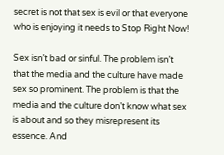secret is not that sex is evil or that everyone who is enjoying it needs to Stop Right Now!

Sex isn’t bad or sinful. The problem isn’t that the media and the culture have made sex so prominent. The problem is that the media and the culture don’t know what sex is about and so they misrepresent its essence. And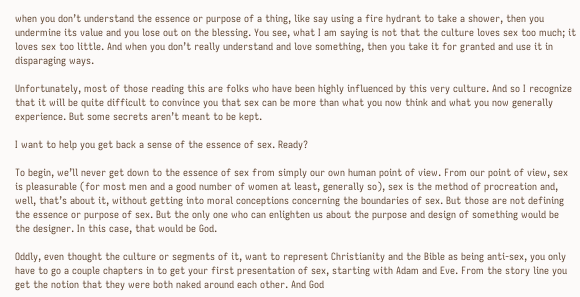when you don’t understand the essence or purpose of a thing, like say using a fire hydrant to take a shower, then you undermine its value and you lose out on the blessing. You see, what I am saying is not that the culture loves sex too much; it loves sex too little. And when you don’t really understand and love something, then you take it for granted and use it in disparaging ways.

Unfortunately, most of those reading this are folks who have been highly influenced by this very culture. And so I recognize that it will be quite difficult to convince you that sex can be more than what you now think and what you now generally experience. But some secrets aren’t meant to be kept.

I want to help you get back a sense of the essence of sex. Ready?

To begin, we’ll never get down to the essence of sex from simply our own human point of view. From our point of view, sex is pleasurable (for most men and a good number of women at least, generally so), sex is the method of procreation and, well, that’s about it, without getting into moral conceptions concerning the boundaries of sex. But those are not defining the essence or purpose of sex. But the only one who can enlighten us about the purpose and design of something would be the designer. In this case, that would be God.

Oddly, even thought the culture or segments of it, want to represent Christianity and the Bible as being anti-sex, you only have to go a couple chapters in to get your first presentation of sex, starting with Adam and Eve. From the story line you get the notion that they were both naked around each other. And God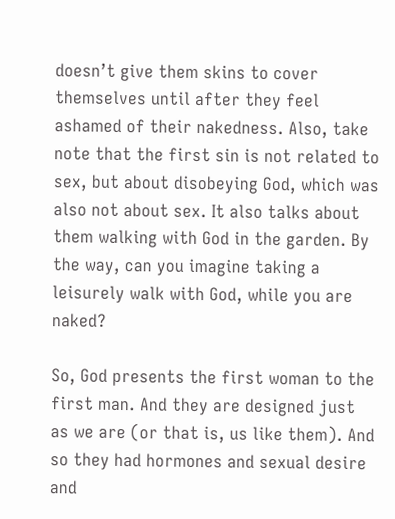doesn’t give them skins to cover themselves until after they feel ashamed of their nakedness. Also, take note that the first sin is not related to sex, but about disobeying God, which was also not about sex. It also talks about them walking with God in the garden. By the way, can you imagine taking a leisurely walk with God, while you are naked?

So, God presents the first woman to the first man. And they are designed just as we are (or that is, us like them). And so they had hormones and sexual desire and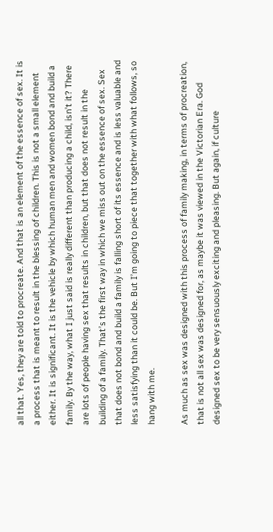all that. Yes, they are told to procreate. And that is an element of the essence of sex. It is a process that is meant to result in the blessing of children. This is not a small element either. It is significant. It is the vehicle by which human men and women bond and build a family. By the way, what I just said is really different than producing a child, isn’t it? There are lots of people having sex that results in children, but that does not result in the building of a family. That’s the first way in which we miss out on the essence of sex. Sex that does not bond and build a family is falling short of its essence and is less valuable and less satisfying than it could be. But I’m going to piece that together with what follows, so hang with me.

As much as sex was designed with this process of family making, in terms of procreation, that is not all sex was designed for, as maybe it was viewed in the Victorian Era. God designed sex to be very sensuously exciting and pleasing. But again, if culture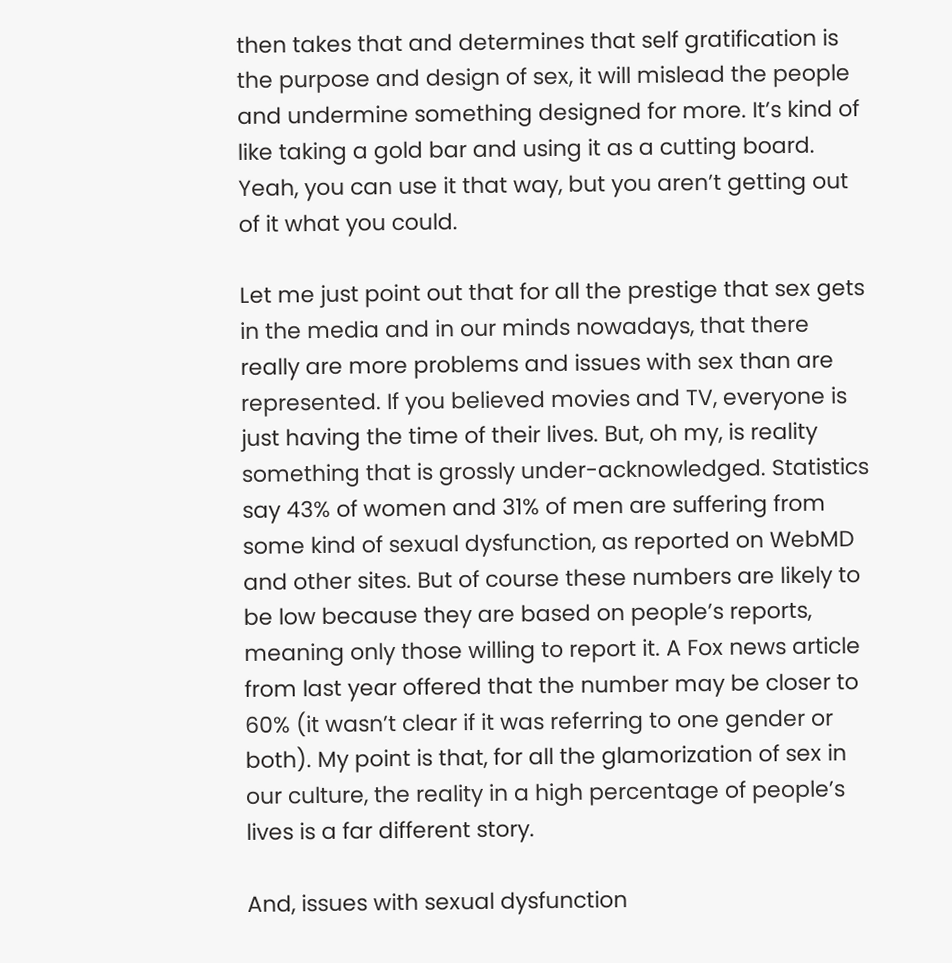then takes that and determines that self gratification is the purpose and design of sex, it will mislead the people and undermine something designed for more. It’s kind of like taking a gold bar and using it as a cutting board. Yeah, you can use it that way, but you aren’t getting out of it what you could.

Let me just point out that for all the prestige that sex gets in the media and in our minds nowadays, that there really are more problems and issues with sex than are represented. If you believed movies and TV, everyone is just having the time of their lives. But, oh my, is reality something that is grossly under-acknowledged. Statistics say 43% of women and 31% of men are suffering from some kind of sexual dysfunction, as reported on WebMD and other sites. But of course these numbers are likely to be low because they are based on people’s reports, meaning only those willing to report it. A Fox news article from last year offered that the number may be closer to 60% (it wasn’t clear if it was referring to one gender or both). My point is that, for all the glamorization of sex in our culture, the reality in a high percentage of people’s lives is a far different story.

And, issues with sexual dysfunction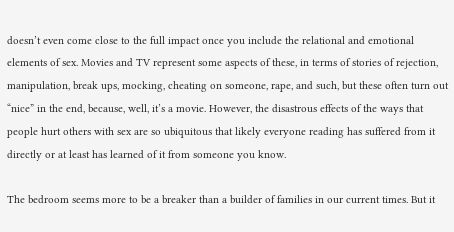doesn’t even come close to the full impact once you include the relational and emotional elements of sex. Movies and TV represent some aspects of these, in terms of stories of rejection, manipulation, break ups, mocking, cheating on someone, rape, and such, but these often turn out “nice” in the end, because, well, it’s a movie. However, the disastrous effects of the ways that people hurt others with sex are so ubiquitous that likely everyone reading has suffered from it directly or at least has learned of it from someone you know.

The bedroom seems more to be a breaker than a builder of families in our current times. But it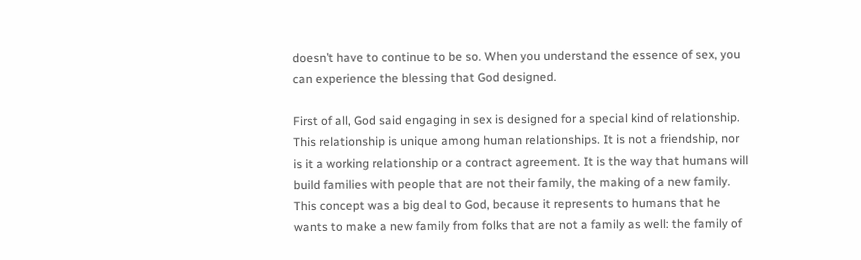doesn’t have to continue to be so. When you understand the essence of sex, you can experience the blessing that God designed.

First of all, God said engaging in sex is designed for a special kind of relationship. This relationship is unique among human relationships. It is not a friendship, nor is it a working relationship or a contract agreement. It is the way that humans will build families with people that are not their family, the making of a new family. This concept was a big deal to God, because it represents to humans that he wants to make a new family from folks that are not a family as well: the family of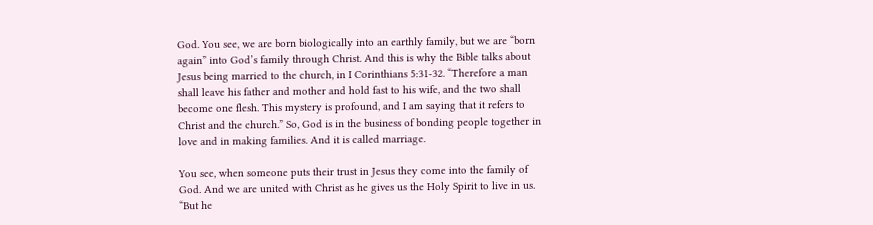God. You see, we are born biologically into an earthly family, but we are “born again” into God’s family through Christ. And this is why the Bible talks about Jesus being married to the church, in I Corinthians 5:31-32. “Therefore a man shall leave his father and mother and hold fast to his wife, and the two shall become one flesh. This mystery is profound, and I am saying that it refers to Christ and the church.” So, God is in the business of bonding people together in love and in making families. And it is called marriage.

You see, when someone puts their trust in Jesus they come into the family of God. And we are united with Christ as he gives us the Holy Spirit to live in us. “But he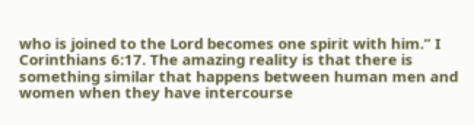who is joined to the Lord becomes one spirit with him.” I Corinthians 6:17. The amazing reality is that there is something similar that happens between human men and women when they have intercourse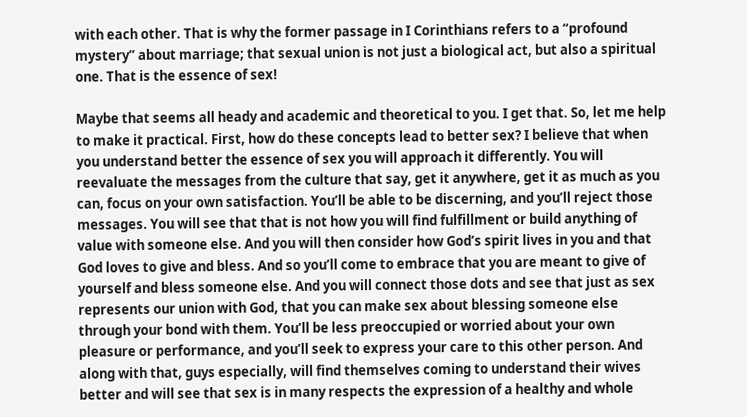with each other. That is why the former passage in I Corinthians refers to a “profound mystery” about marriage; that sexual union is not just a biological act, but also a spiritual one. That is the essence of sex!

Maybe that seems all heady and academic and theoretical to you. I get that. So, let me help to make it practical. First, how do these concepts lead to better sex? I believe that when you understand better the essence of sex you will approach it differently. You will reevaluate the messages from the culture that say, get it anywhere, get it as much as you can, focus on your own satisfaction. You’ll be able to be discerning, and you’ll reject those messages. You will see that that is not how you will find fulfillment or build anything of value with someone else. And you will then consider how God’s spirit lives in you and that God loves to give and bless. And so you’ll come to embrace that you are meant to give of yourself and bless someone else. And you will connect those dots and see that just as sex represents our union with God, that you can make sex about blessing someone else through your bond with them. You’ll be less preoccupied or worried about your own pleasure or performance, and you’ll seek to express your care to this other person. And along with that, guys especially, will find themselves coming to understand their wives better and will see that sex is in many respects the expression of a healthy and whole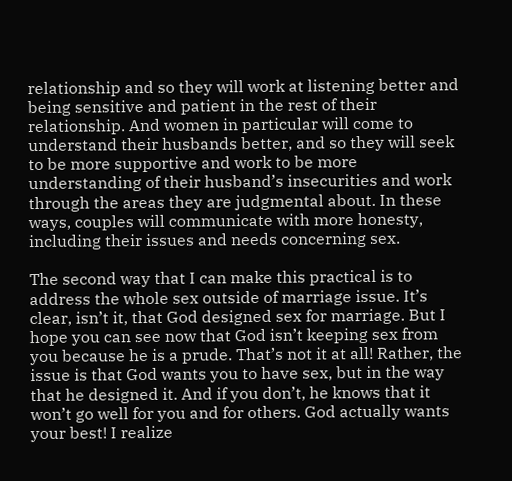relationship and so they will work at listening better and being sensitive and patient in the rest of their relationship. And women in particular will come to understand their husbands better, and so they will seek to be more supportive and work to be more understanding of their husband’s insecurities and work through the areas they are judgmental about. In these ways, couples will communicate with more honesty, including their issues and needs concerning sex.

The second way that I can make this practical is to address the whole sex outside of marriage issue. It’s clear, isn’t it, that God designed sex for marriage. But I hope you can see now that God isn’t keeping sex from you because he is a prude. That’s not it at all! Rather, the issue is that God wants you to have sex, but in the way that he designed it. And if you don’t, he knows that it won’t go well for you and for others. God actually wants your best! I realize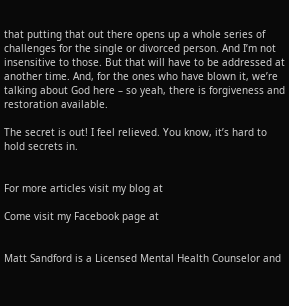that putting that out there opens up a whole series of challenges for the single or divorced person. And I’m not insensitive to those. But that will have to be addressed at another time. And, for the ones who have blown it, we’re talking about God here – so yeah, there is forgiveness and restoration available.

The secret is out! I feel relieved. You know, it’s hard to hold secrets in.


For more articles visit my blog at

Come visit my Facebook page at


Matt Sandford is a Licensed Mental Health Counselor and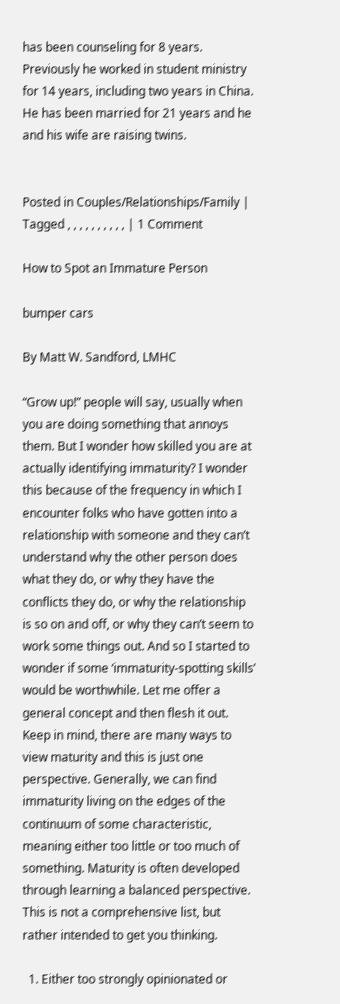has been counseling for 8 years. Previously he worked in student ministry for 14 years, including two years in China. He has been married for 21 years and he and his wife are raising twins.


Posted in Couples/Relationships/Family | Tagged , , , , , , , , , , | 1 Comment

How to Spot an Immature Person

bumper cars

By Matt W. Sandford, LMHC

“Grow up!” people will say, usually when you are doing something that annoys them. But I wonder how skilled you are at actually identifying immaturity? I wonder this because of the frequency in which I encounter folks who have gotten into a relationship with someone and they can’t understand why the other person does what they do, or why they have the conflicts they do, or why the relationship is so on and off, or why they can’t seem to work some things out. And so I started to wonder if some ‘immaturity-spotting skills’ would be worthwhile. Let me offer a general concept and then flesh it out. Keep in mind, there are many ways to view maturity and this is just one perspective. Generally, we can find immaturity living on the edges of the continuum of some characteristic, meaning either too little or too much of something. Maturity is often developed through learning a balanced perspective. This is not a comprehensive list, but rather intended to get you thinking.

  1. Either too strongly opinionated or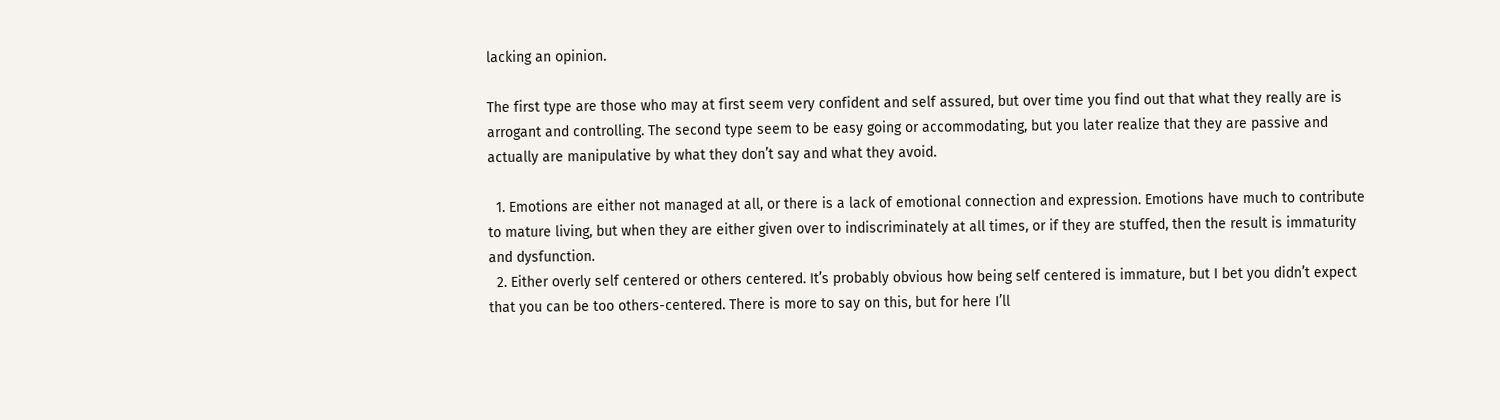lacking an opinion.

The first type are those who may at first seem very confident and self assured, but over time you find out that what they really are is arrogant and controlling. The second type seem to be easy going or accommodating, but you later realize that they are passive and actually are manipulative by what they don’t say and what they avoid.

  1. Emotions are either not managed at all, or there is a lack of emotional connection and expression. Emotions have much to contribute to mature living, but when they are either given over to indiscriminately at all times, or if they are stuffed, then the result is immaturity and dysfunction.
  2. Either overly self centered or others centered. It’s probably obvious how being self centered is immature, but I bet you didn’t expect that you can be too others-centered. There is more to say on this, but for here I’ll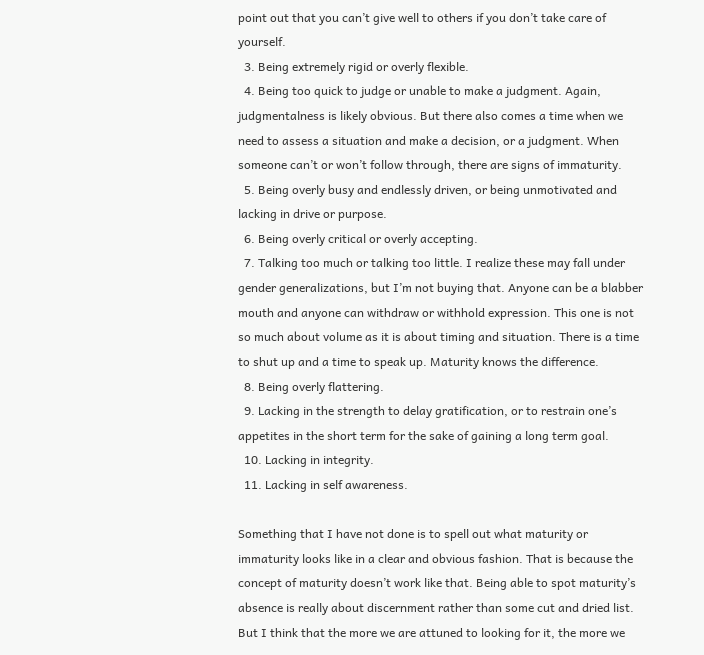point out that you can’t give well to others if you don’t take care of yourself.
  3. Being extremely rigid or overly flexible.
  4. Being too quick to judge or unable to make a judgment. Again, judgmentalness is likely obvious. But there also comes a time when we need to assess a situation and make a decision, or a judgment. When someone can’t or won’t follow through, there are signs of immaturity.
  5. Being overly busy and endlessly driven, or being unmotivated and lacking in drive or purpose.
  6. Being overly critical or overly accepting.
  7. Talking too much or talking too little. I realize these may fall under gender generalizations, but I’m not buying that. Anyone can be a blabber mouth and anyone can withdraw or withhold expression. This one is not so much about volume as it is about timing and situation. There is a time to shut up and a time to speak up. Maturity knows the difference.
  8. Being overly flattering.
  9. Lacking in the strength to delay gratification, or to restrain one’s appetites in the short term for the sake of gaining a long term goal.
  10. Lacking in integrity.
  11. Lacking in self awareness.

Something that I have not done is to spell out what maturity or immaturity looks like in a clear and obvious fashion. That is because the concept of maturity doesn’t work like that. Being able to spot maturity’s absence is really about discernment rather than some cut and dried list. But I think that the more we are attuned to looking for it, the more we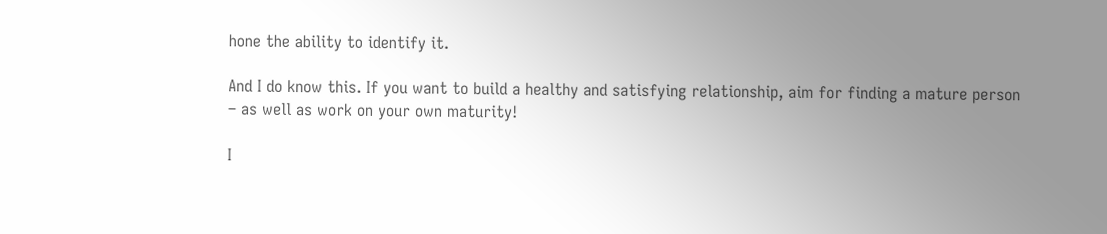hone the ability to identify it.

And I do know this. If you want to build a healthy and satisfying relationship, aim for finding a mature person – as well as work on your own maturity!

I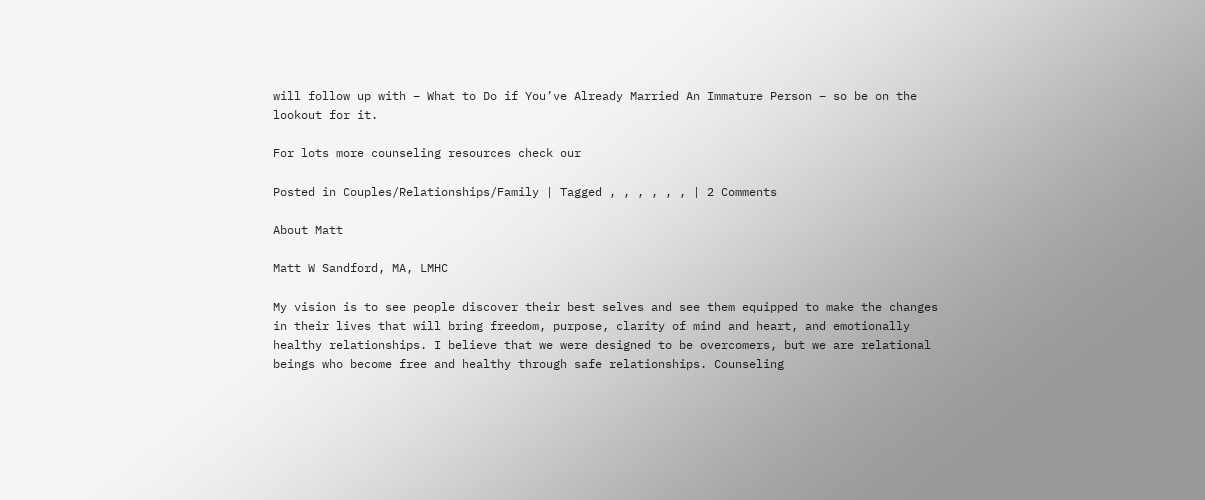will follow up with – What to Do if You’ve Already Married An Immature Person – so be on the lookout for it.

For lots more counseling resources check our

Posted in Couples/Relationships/Family | Tagged , , , , , , | 2 Comments

About Matt

Matt W Sandford, MA, LMHC

My vision is to see people discover their best selves and see them equipped to make the changes in their lives that will bring freedom, purpose, clarity of mind and heart, and emotionally healthy relationships. I believe that we were designed to be overcomers, but we are relational beings who become free and healthy through safe relationships. Counseling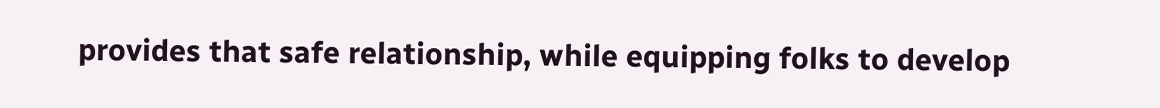provides that safe relationship, while equipping folks to develop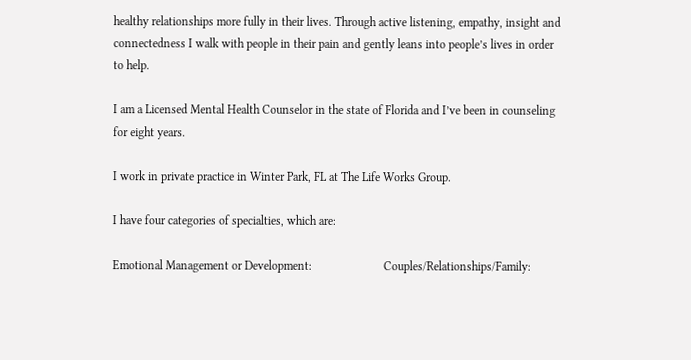healthy relationships more fully in their lives. Through active listening, empathy, insight and connectedness I walk with people in their pain and gently leans into people’s lives in order to help.

I am a Licensed Mental Health Counselor in the state of Florida and I’ve been in counseling for eight years.

I work in private practice in Winter Park, FL at The Life Works Group.

I have four categories of specialties, which are:

Emotional Management or Development:                        Couples/Relationships/Family: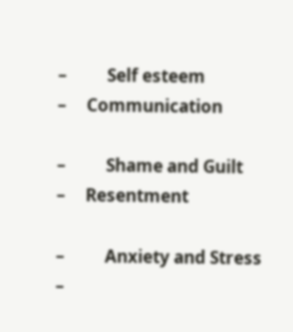–          Self esteem                                                                                        –     Communication

–          Shame and Guilt                                                                               –     Resentment

–          Anxiety and Stress                                                                          –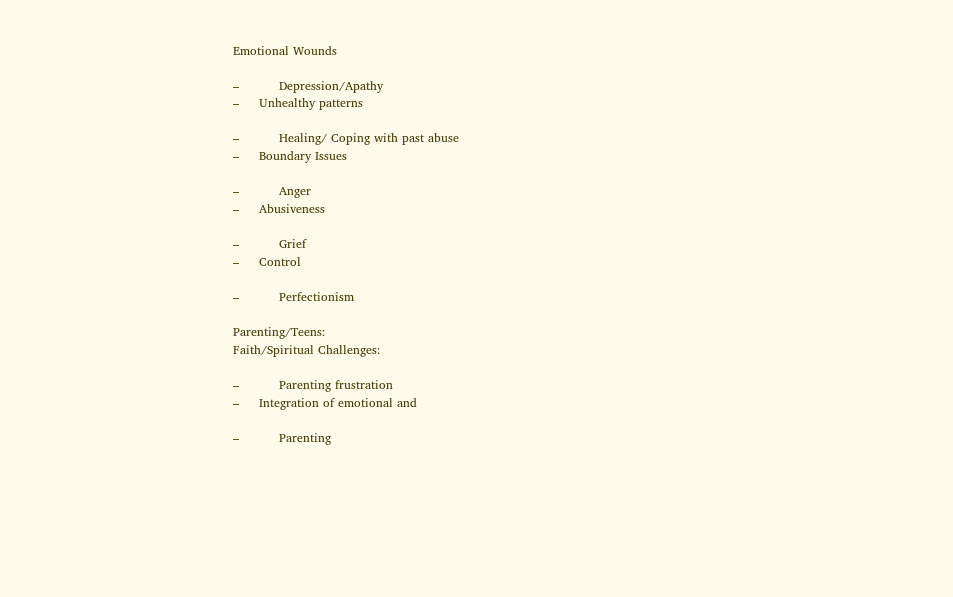Emotional Wounds

–          Depression/Apathy                                                                        –     Unhealthy patterns

–          Healing/ Coping with past abuse                                                  –     Boundary Issues

–          Anger                                                                                                 –     Abusiveness

–          Grief                                                                                                   –     Control

–          Perfectionism

Parenting/Teens:                                                                                            Faith/Spiritual Challenges:

–          Parenting frustration                                                                      –     Integration of emotional and

–          Parenting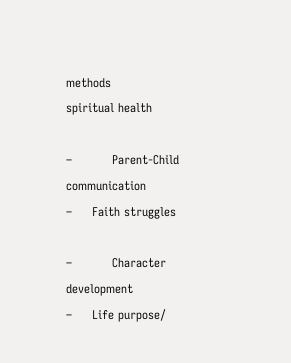methods                                                                                spiritual health

–          Parent-Child communication                                                          –     Faith struggles

–          Character development                                                                    –     Life purpose/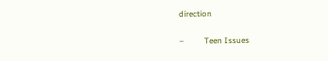direction

–          Teen Issues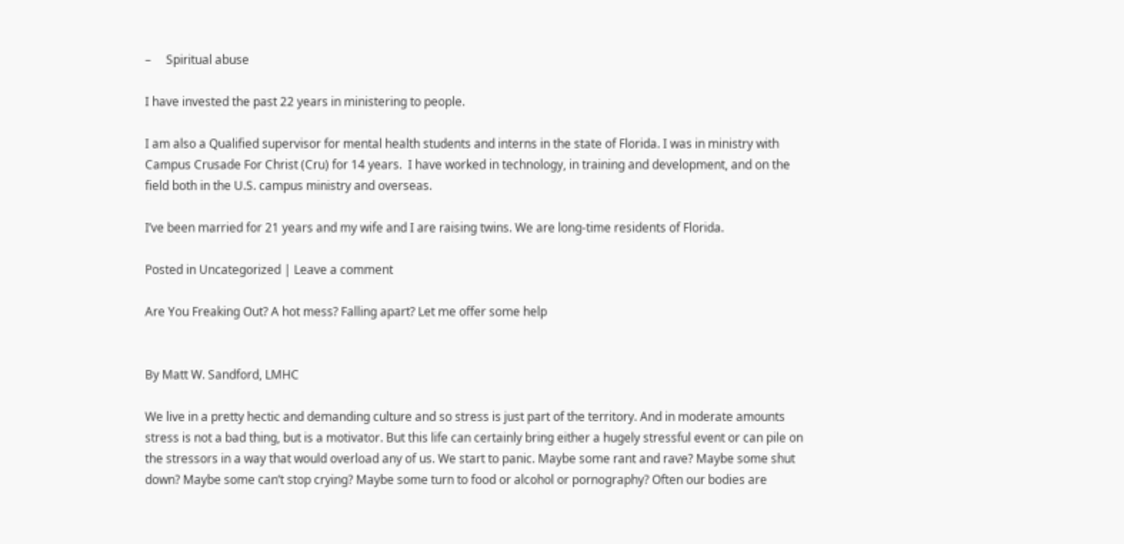–     Spiritual abuse

I have invested the past 22 years in ministering to people.

I am also a Qualified supervisor for mental health students and interns in the state of Florida. I was in ministry with Campus Crusade For Christ (Cru) for 14 years.  I have worked in technology, in training and development, and on the field both in the U.S. campus ministry and overseas.

I’ve been married for 21 years and my wife and I are raising twins. We are long-time residents of Florida.

Posted in Uncategorized | Leave a comment

Are You Freaking Out? A hot mess? Falling apart? Let me offer some help


By Matt W. Sandford, LMHC

We live in a pretty hectic and demanding culture and so stress is just part of the territory. And in moderate amounts stress is not a bad thing, but is a motivator. But this life can certainly bring either a hugely stressful event or can pile on the stressors in a way that would overload any of us. We start to panic. Maybe some rant and rave? Maybe some shut down? Maybe some can’t stop crying? Maybe some turn to food or alcohol or pornography? Often our bodies are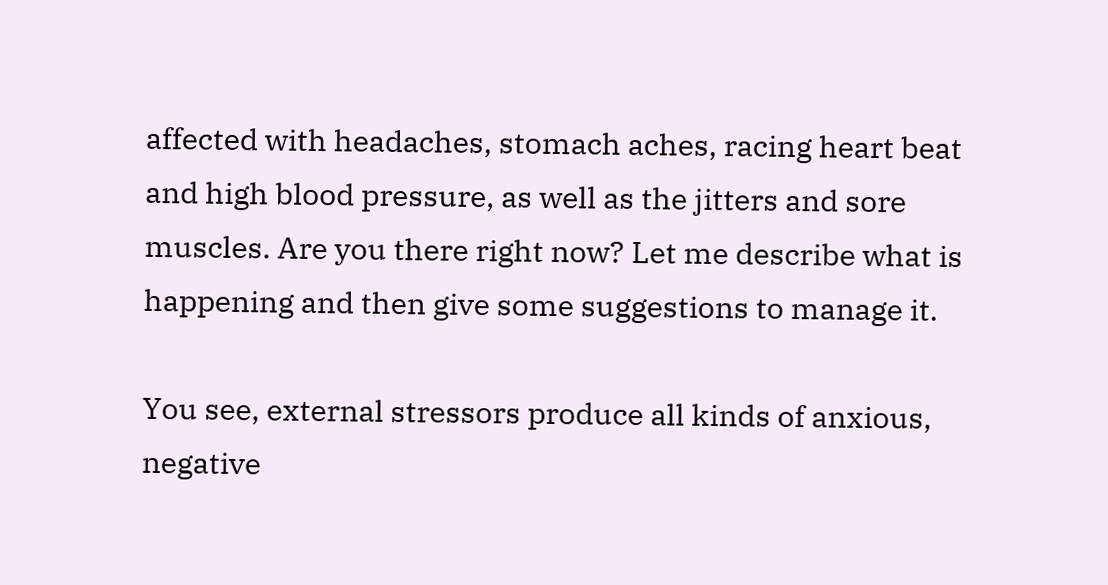affected with headaches, stomach aches, racing heart beat and high blood pressure, as well as the jitters and sore muscles. Are you there right now? Let me describe what is happening and then give some suggestions to manage it.

You see, external stressors produce all kinds of anxious, negative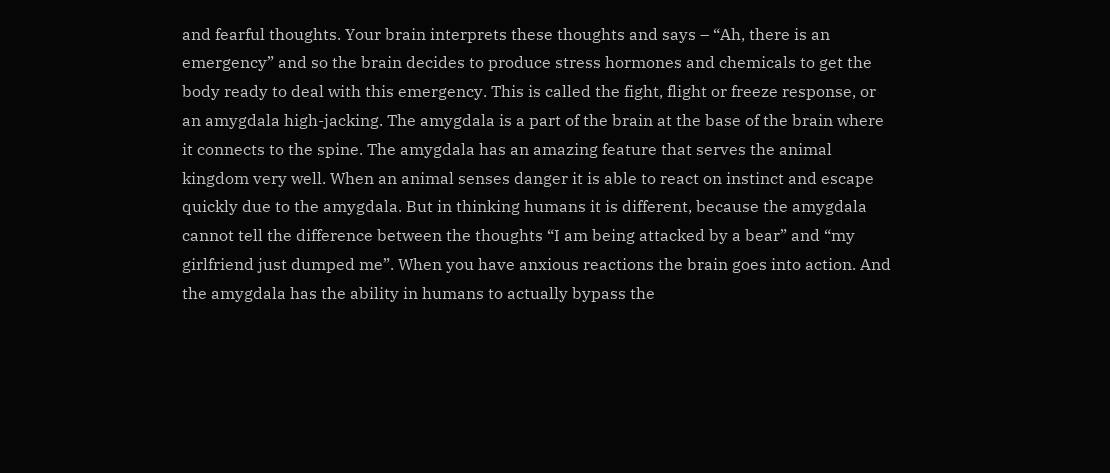and fearful thoughts. Your brain interprets these thoughts and says – “Ah, there is an emergency” and so the brain decides to produce stress hormones and chemicals to get the body ready to deal with this emergency. This is called the fight, flight or freeze response, or an amygdala high-jacking. The amygdala is a part of the brain at the base of the brain where it connects to the spine. The amygdala has an amazing feature that serves the animal kingdom very well. When an animal senses danger it is able to react on instinct and escape quickly due to the amygdala. But in thinking humans it is different, because the amygdala cannot tell the difference between the thoughts “I am being attacked by a bear” and “my girlfriend just dumped me”. When you have anxious reactions the brain goes into action. And the amygdala has the ability in humans to actually bypass the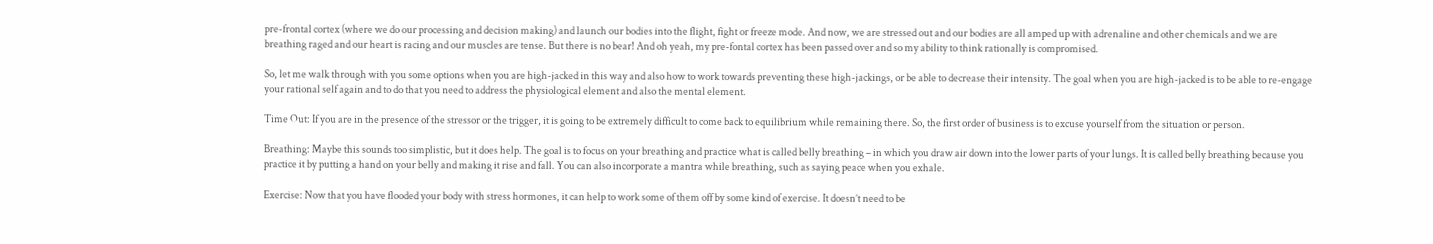pre-frontal cortex (where we do our processing and decision making) and launch our bodies into the flight, fight or freeze mode. And now, we are stressed out and our bodies are all amped up with adrenaline and other chemicals and we are breathing raged and our heart is racing and our muscles are tense. But there is no bear! And oh yeah, my pre-fontal cortex has been passed over and so my ability to think rationally is compromised.

So, let me walk through with you some options when you are high-jacked in this way and also how to work towards preventing these high-jackings, or be able to decrease their intensity. The goal when you are high-jacked is to be able to re-engage your rational self again and to do that you need to address the physiological element and also the mental element.

Time Out: If you are in the presence of the stressor or the trigger, it is going to be extremely difficult to come back to equilibrium while remaining there. So, the first order of business is to excuse yourself from the situation or person.

Breathing: Maybe this sounds too simplistic, but it does help. The goal is to focus on your breathing and practice what is called belly breathing – in which you draw air down into the lower parts of your lungs. It is called belly breathing because you practice it by putting a hand on your belly and making it rise and fall. You can also incorporate a mantra while breathing, such as saying peace when you exhale.

Exercise: Now that you have flooded your body with stress hormones, it can help to work some of them off by some kind of exercise. It doesn’t need to be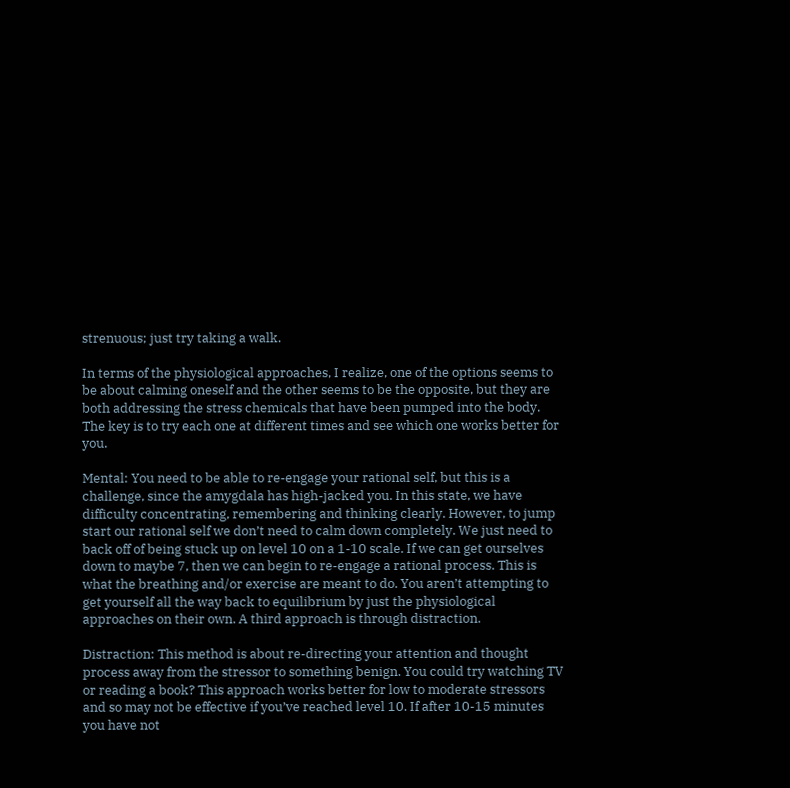strenuous; just try taking a walk.

In terms of the physiological approaches, I realize, one of the options seems to be about calming oneself and the other seems to be the opposite, but they are both addressing the stress chemicals that have been pumped into the body. The key is to try each one at different times and see which one works better for you.

Mental: You need to be able to re-engage your rational self, but this is a challenge, since the amygdala has high-jacked you. In this state, we have difficulty concentrating, remembering and thinking clearly. However, to jump start our rational self we don’t need to calm down completely. We just need to back off of being stuck up on level 10 on a 1-10 scale. If we can get ourselves down to maybe 7, then we can begin to re-engage a rational process. This is what the breathing and/or exercise are meant to do. You aren’t attempting to get yourself all the way back to equilibrium by just the physiological approaches on their own. A third approach is through distraction.

Distraction: This method is about re-directing your attention and thought process away from the stressor to something benign. You could try watching TV or reading a book? This approach works better for low to moderate stressors and so may not be effective if you’ve reached level 10. If after 10-15 minutes you have not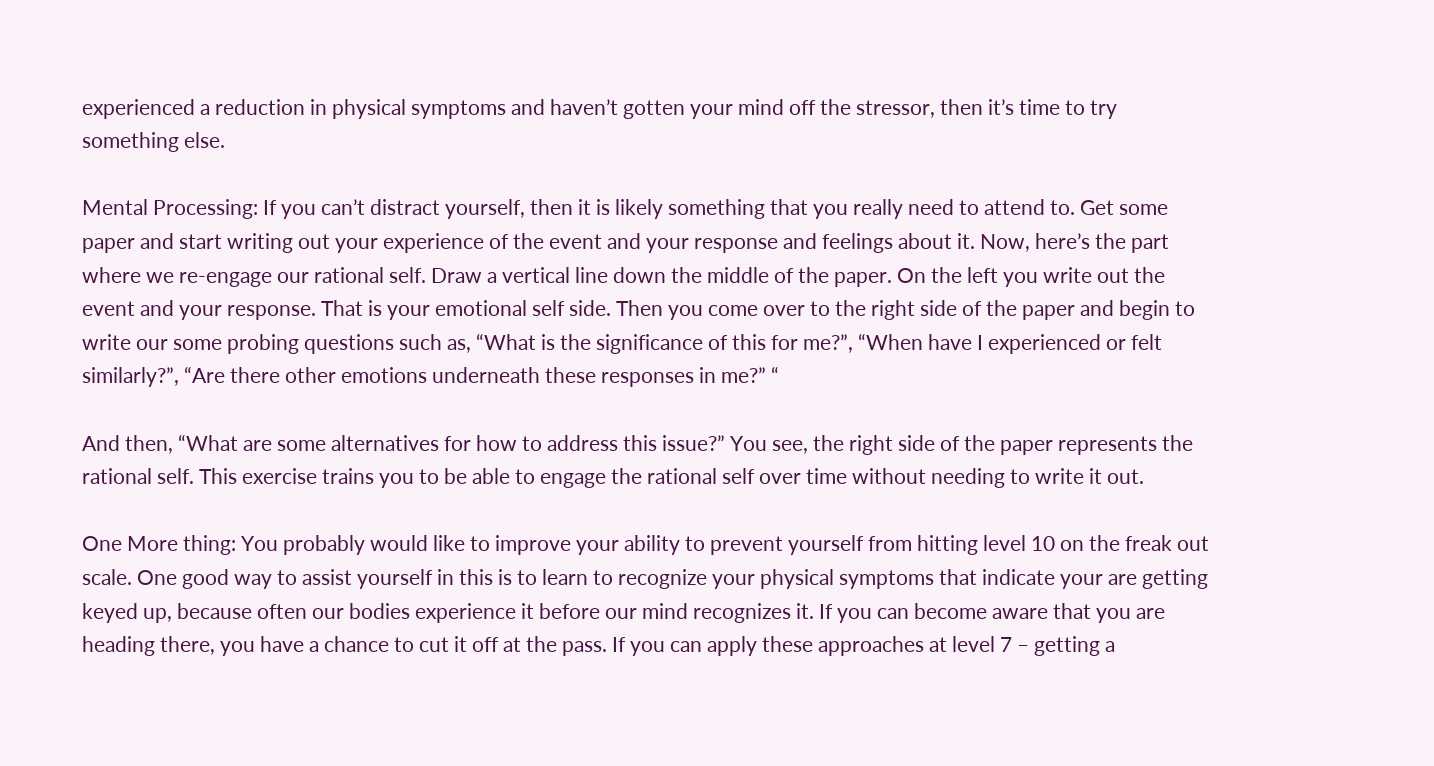experienced a reduction in physical symptoms and haven’t gotten your mind off the stressor, then it’s time to try something else.

Mental Processing: If you can’t distract yourself, then it is likely something that you really need to attend to. Get some paper and start writing out your experience of the event and your response and feelings about it. Now, here’s the part where we re-engage our rational self. Draw a vertical line down the middle of the paper. On the left you write out the event and your response. That is your emotional self side. Then you come over to the right side of the paper and begin to write our some probing questions such as, “What is the significance of this for me?”, “When have I experienced or felt similarly?”, “Are there other emotions underneath these responses in me?” “

And then, “What are some alternatives for how to address this issue?” You see, the right side of the paper represents the rational self. This exercise trains you to be able to engage the rational self over time without needing to write it out.

One More thing: You probably would like to improve your ability to prevent yourself from hitting level 10 on the freak out scale. One good way to assist yourself in this is to learn to recognize your physical symptoms that indicate your are getting keyed up, because often our bodies experience it before our mind recognizes it. If you can become aware that you are heading there, you have a chance to cut it off at the pass. If you can apply these approaches at level 7 – getting a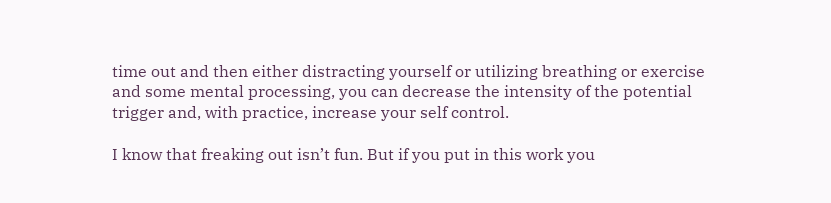time out and then either distracting yourself or utilizing breathing or exercise and some mental processing, you can decrease the intensity of the potential trigger and, with practice, increase your self control.

I know that freaking out isn’t fun. But if you put in this work you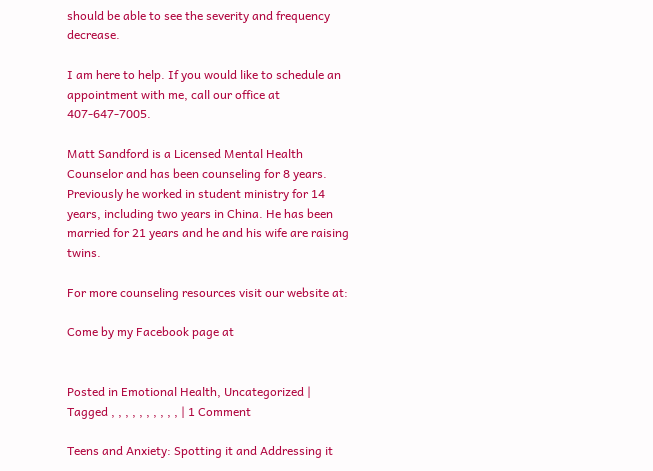should be able to see the severity and frequency decrease.

I am here to help. If you would like to schedule an appointment with me, call our office at 407-647-7005.

Matt Sandford is a Licensed Mental Health Counselor and has been counseling for 8 years. Previously he worked in student ministry for 14 years, including two years in China. He has been married for 21 years and he and his wife are raising twins.

For more counseling resources visit our website at:

Come by my Facebook page at


Posted in Emotional Health, Uncategorized | Tagged , , , , , , , , , , | 1 Comment

Teens and Anxiety: Spotting it and Addressing it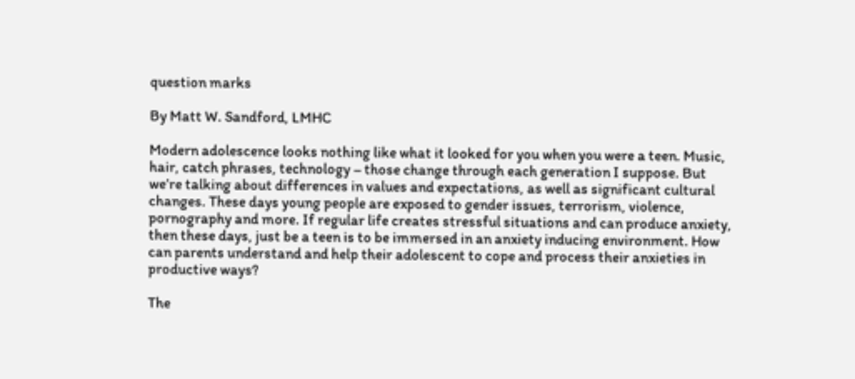question marks

By Matt W. Sandford, LMHC

Modern adolescence looks nothing like what it looked for you when you were a teen. Music, hair, catch phrases, technology – those change through each generation I suppose. But we’re talking about differences in values and expectations, as well as significant cultural changes. These days young people are exposed to gender issues, terrorism, violence, pornography and more. If regular life creates stressful situations and can produce anxiety, then these days, just be a teen is to be immersed in an anxiety inducing environment. How can parents understand and help their adolescent to cope and process their anxieties in productive ways?

The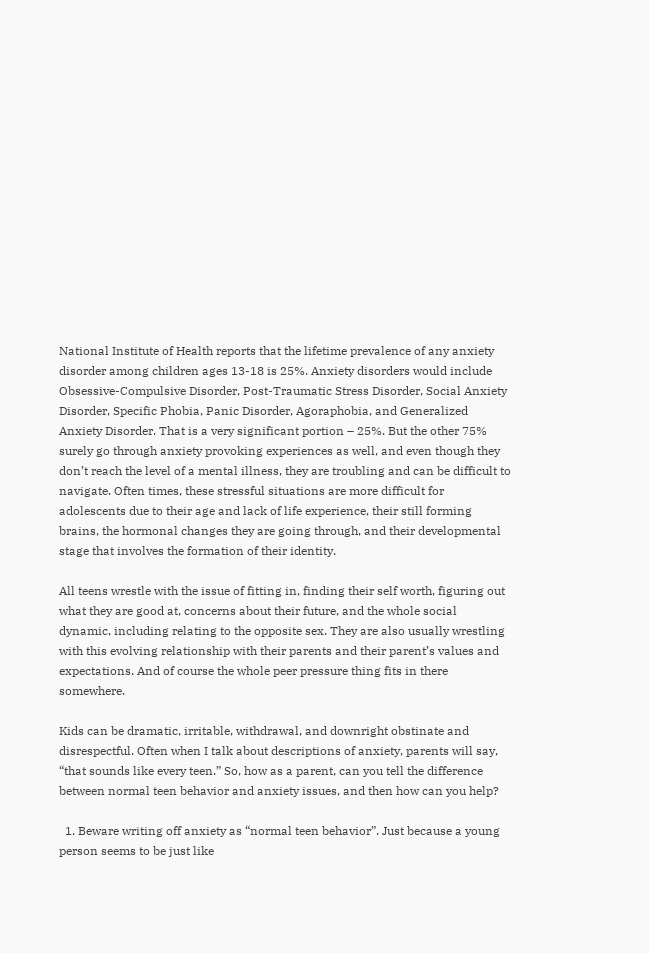National Institute of Health reports that the lifetime prevalence of any anxiety disorder among children ages 13-18 is 25%. Anxiety disorders would include Obsessive-Compulsive Disorder, Post-Traumatic Stress Disorder, Social Anxiety Disorder, Specific Phobia, Panic Disorder, Agoraphobia, and Generalized Anxiety Disorder. That is a very significant portion – 25%. But the other 75% surely go through anxiety provoking experiences as well, and even though they don’t reach the level of a mental illness, they are troubling and can be difficult to navigate. Often times, these stressful situations are more difficult for adolescents due to their age and lack of life experience, their still forming brains, the hormonal changes they are going through, and their developmental stage that involves the formation of their identity.

All teens wrestle with the issue of fitting in, finding their self worth, figuring out what they are good at, concerns about their future, and the whole social dynamic, including relating to the opposite sex. They are also usually wrestling with this evolving relationship with their parents and their parent’s values and expectations. And of course the whole peer pressure thing fits in there somewhere.

Kids can be dramatic, irritable, withdrawal, and downright obstinate and disrespectful. Often when I talk about descriptions of anxiety, parents will say, “that sounds like every teen.” So, how as a parent, can you tell the difference between normal teen behavior and anxiety issues, and then how can you help?

  1. Beware writing off anxiety as “normal teen behavior”. Just because a young person seems to be just like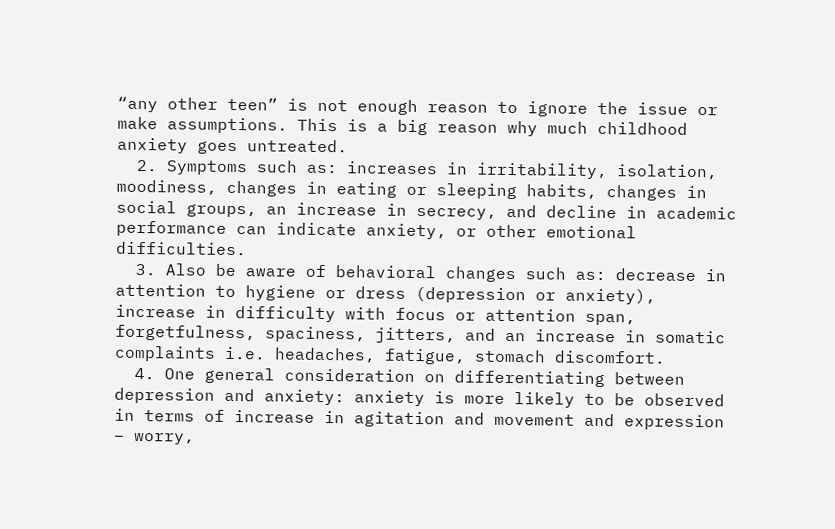“any other teen” is not enough reason to ignore the issue or make assumptions. This is a big reason why much childhood anxiety goes untreated.
  2. Symptoms such as: increases in irritability, isolation, moodiness, changes in eating or sleeping habits, changes in social groups, an increase in secrecy, and decline in academic performance can indicate anxiety, or other emotional difficulties.
  3. Also be aware of behavioral changes such as: decrease in attention to hygiene or dress (depression or anxiety), increase in difficulty with focus or attention span, forgetfulness, spaciness, jitters, and an increase in somatic complaints i.e. headaches, fatigue, stomach discomfort.
  4. One general consideration on differentiating between depression and anxiety: anxiety is more likely to be observed in terms of increase in agitation and movement and expression – worry,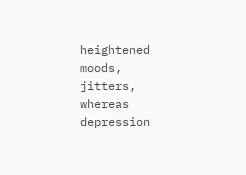heightened moods, jitters, whereas depression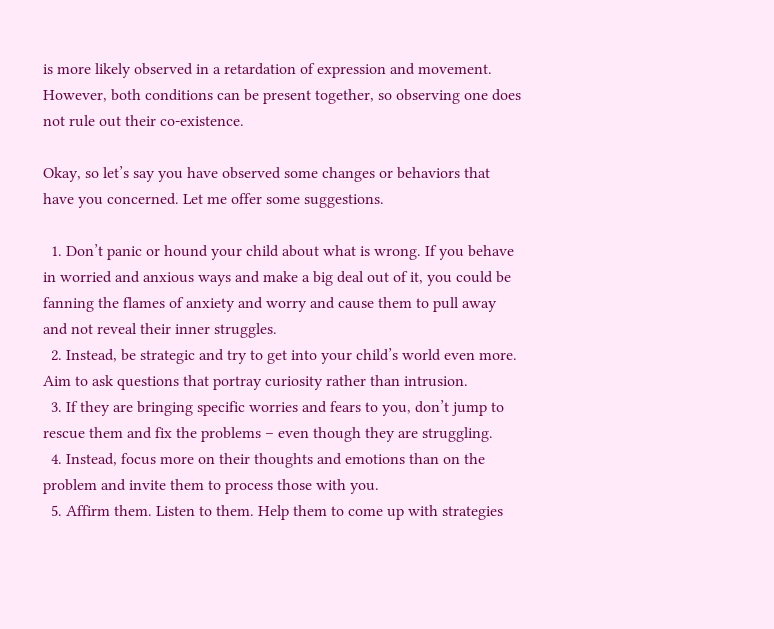is more likely observed in a retardation of expression and movement. However, both conditions can be present together, so observing one does not rule out their co-existence.

Okay, so let’s say you have observed some changes or behaviors that have you concerned. Let me offer some suggestions.

  1. Don’t panic or hound your child about what is wrong. If you behave in worried and anxious ways and make a big deal out of it, you could be fanning the flames of anxiety and worry and cause them to pull away and not reveal their inner struggles.
  2. Instead, be strategic and try to get into your child’s world even more. Aim to ask questions that portray curiosity rather than intrusion.
  3. If they are bringing specific worries and fears to you, don’t jump to rescue them and fix the problems – even though they are struggling.
  4. Instead, focus more on their thoughts and emotions than on the problem and invite them to process those with you.
  5. Affirm them. Listen to them. Help them to come up with strategies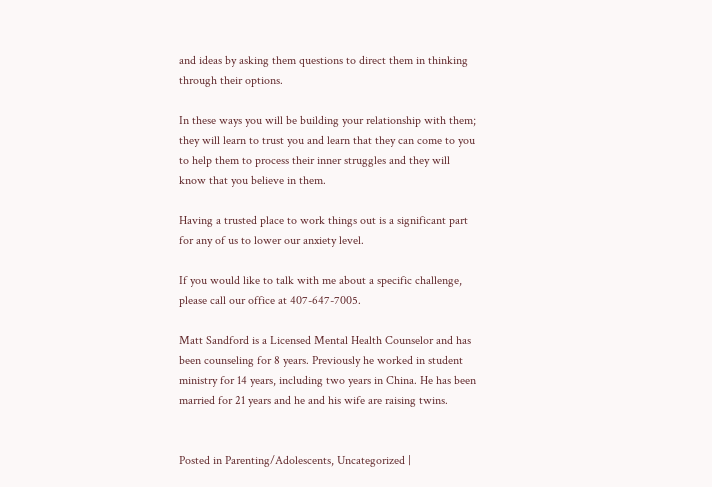and ideas by asking them questions to direct them in thinking through their options.

In these ways you will be building your relationship with them; they will learn to trust you and learn that they can come to you to help them to process their inner struggles and they will know that you believe in them.

Having a trusted place to work things out is a significant part for any of us to lower our anxiety level.

If you would like to talk with me about a specific challenge, please call our office at 407-647-7005.

Matt Sandford is a Licensed Mental Health Counselor and has been counseling for 8 years. Previously he worked in student ministry for 14 years, including two years in China. He has been married for 21 years and he and his wife are raising twins.


Posted in Parenting/Adolescents, Uncategorized |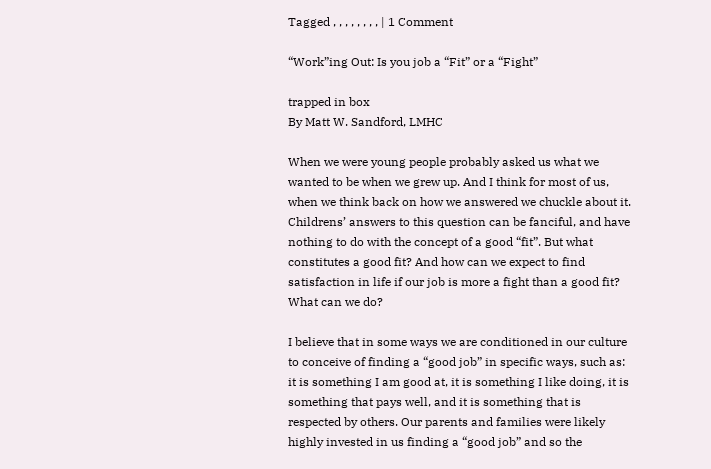Tagged , , , , , , , , | 1 Comment

“Work”ing Out: Is you job a “Fit” or a “Fight”

trapped in box
By Matt W. Sandford, LMHC

When we were young people probably asked us what we wanted to be when we grew up. And I think for most of us, when we think back on how we answered we chuckle about it. Childrens’ answers to this question can be fanciful, and have nothing to do with the concept of a good “fit”. But what constitutes a good fit? And how can we expect to find satisfaction in life if our job is more a fight than a good fit? What can we do?

I believe that in some ways we are conditioned in our culture to conceive of finding a “good job” in specific ways, such as: it is something I am good at, it is something I like doing, it is something that pays well, and it is something that is respected by others. Our parents and families were likely highly invested in us finding a “good job” and so the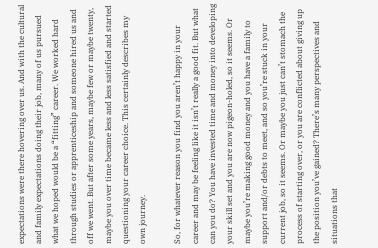expectations were there hovering over us. And with the cultural and family expectations doing their job, many of us pursued what we hoped would be a “fitting” career. We worked hard through studies or apprenticeship and someone hired us and off we went. But after some years, maybe few or maybe twenty, maybe you over time became less and less satisfied and started questioning your career choice. This certainly describes my own journey.

So, for whatever reason you find you aren’t happy in your career and may be feeling like it isn’t really a good fit. But what can you do? You have invested time and money into developing your skill set and you are now pigeon-holed, so it seems. Or maybe you’re making good money and you have a family to support and/or debts to meet, and so you’re stuck in your current job, so it seems. Or maybe you just can’t stomach the process of starting over, or you are conflicted about giving up the position you’ve gained? There’s many perspectives and situations that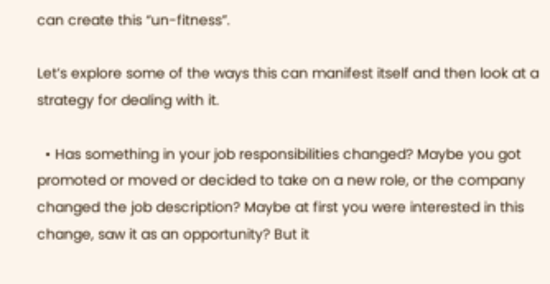can create this “un-fitness”.

Let’s explore some of the ways this can manifest itself and then look at a strategy for dealing with it.

  • Has something in your job responsibilities changed? Maybe you got promoted or moved or decided to take on a new role, or the company changed the job description? Maybe at first you were interested in this change, saw it as an opportunity? But it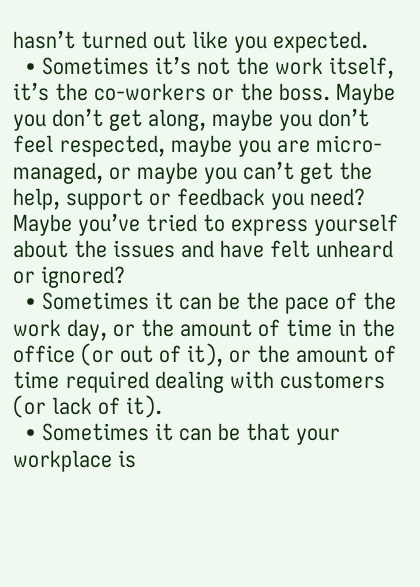hasn’t turned out like you expected.
  • Sometimes it’s not the work itself, it’s the co-workers or the boss. Maybe you don’t get along, maybe you don’t feel respected, maybe you are micro-managed, or maybe you can’t get the help, support or feedback you need? Maybe you’ve tried to express yourself about the issues and have felt unheard or ignored?
  • Sometimes it can be the pace of the work day, or the amount of time in the office (or out of it), or the amount of time required dealing with customers (or lack of it).
  • Sometimes it can be that your workplace is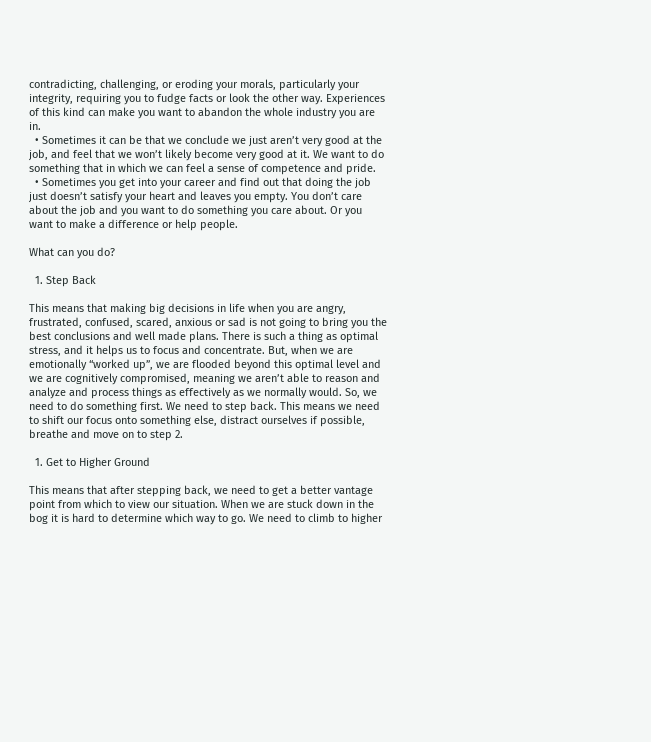contradicting, challenging, or eroding your morals, particularly your integrity, requiring you to fudge facts or look the other way. Experiences of this kind can make you want to abandon the whole industry you are in.
  • Sometimes it can be that we conclude we just aren’t very good at the job, and feel that we won’t likely become very good at it. We want to do something that in which we can feel a sense of competence and pride.
  • Sometimes you get into your career and find out that doing the job just doesn’t satisfy your heart and leaves you empty. You don’t care about the job and you want to do something you care about. Or you want to make a difference or help people.

What can you do?

  1. Step Back

This means that making big decisions in life when you are angry, frustrated, confused, scared, anxious or sad is not going to bring you the best conclusions and well made plans. There is such a thing as optimal stress, and it helps us to focus and concentrate. But, when we are emotionally “worked up”, we are flooded beyond this optimal level and we are cognitively compromised, meaning we aren’t able to reason and analyze and process things as effectively as we normally would. So, we need to do something first. We need to step back. This means we need to shift our focus onto something else, distract ourselves if possible, breathe and move on to step 2.

  1. Get to Higher Ground

This means that after stepping back, we need to get a better vantage point from which to view our situation. When we are stuck down in the bog it is hard to determine which way to go. We need to climb to higher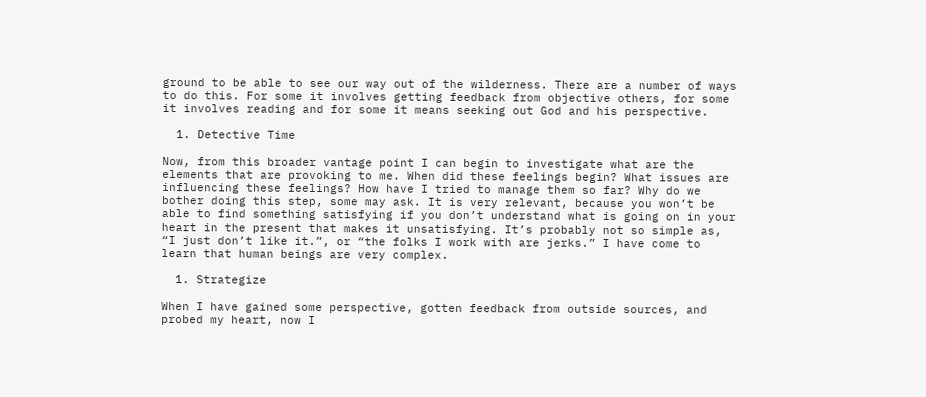ground to be able to see our way out of the wilderness. There are a number of ways to do this. For some it involves getting feedback from objective others, for some it involves reading and for some it means seeking out God and his perspective.

  1. Detective Time

Now, from this broader vantage point I can begin to investigate what are the elements that are provoking to me. When did these feelings begin? What issues are influencing these feelings? How have I tried to manage them so far? Why do we bother doing this step, some may ask. It is very relevant, because you won’t be able to find something satisfying if you don’t understand what is going on in your heart in the present that makes it unsatisfying. It’s probably not so simple as, “I just don’t like it.”, or “the folks I work with are jerks.” I have come to learn that human beings are very complex.

  1. Strategize

When I have gained some perspective, gotten feedback from outside sources, and probed my heart, now I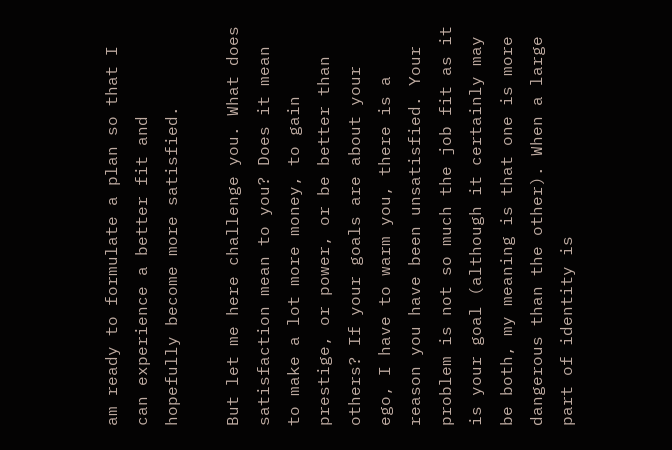am ready to formulate a plan so that I can experience a better fit and hopefully become more satisfied.

But let me here challenge you. What does satisfaction mean to you? Does it mean to make a lot more money, to gain prestige, or power, or be better than others? If your goals are about your ego, I have to warm you, there is a reason you have been unsatisfied. Your problem is not so much the job fit as it is your goal (although it certainly may be both, my meaning is that one is more dangerous than the other). When a large part of identity is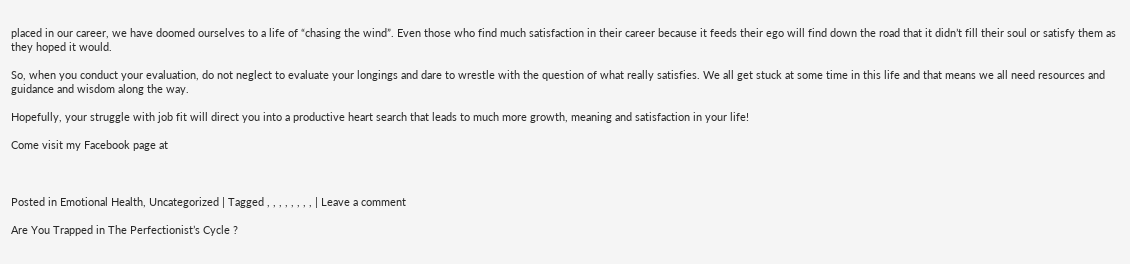placed in our career, we have doomed ourselves to a life of “chasing the wind”. Even those who find much satisfaction in their career because it feeds their ego will find down the road that it didn’t fill their soul or satisfy them as they hoped it would.

So, when you conduct your evaluation, do not neglect to evaluate your longings and dare to wrestle with the question of what really satisfies. We all get stuck at some time in this life and that means we all need resources and guidance and wisdom along the way.

Hopefully, your struggle with job fit will direct you into a productive heart search that leads to much more growth, meaning and satisfaction in your life!

Come visit my Facebook page at



Posted in Emotional Health, Uncategorized | Tagged , , , , , , , , | Leave a comment

Are You Trapped in The Perfectionist’s Cycle ?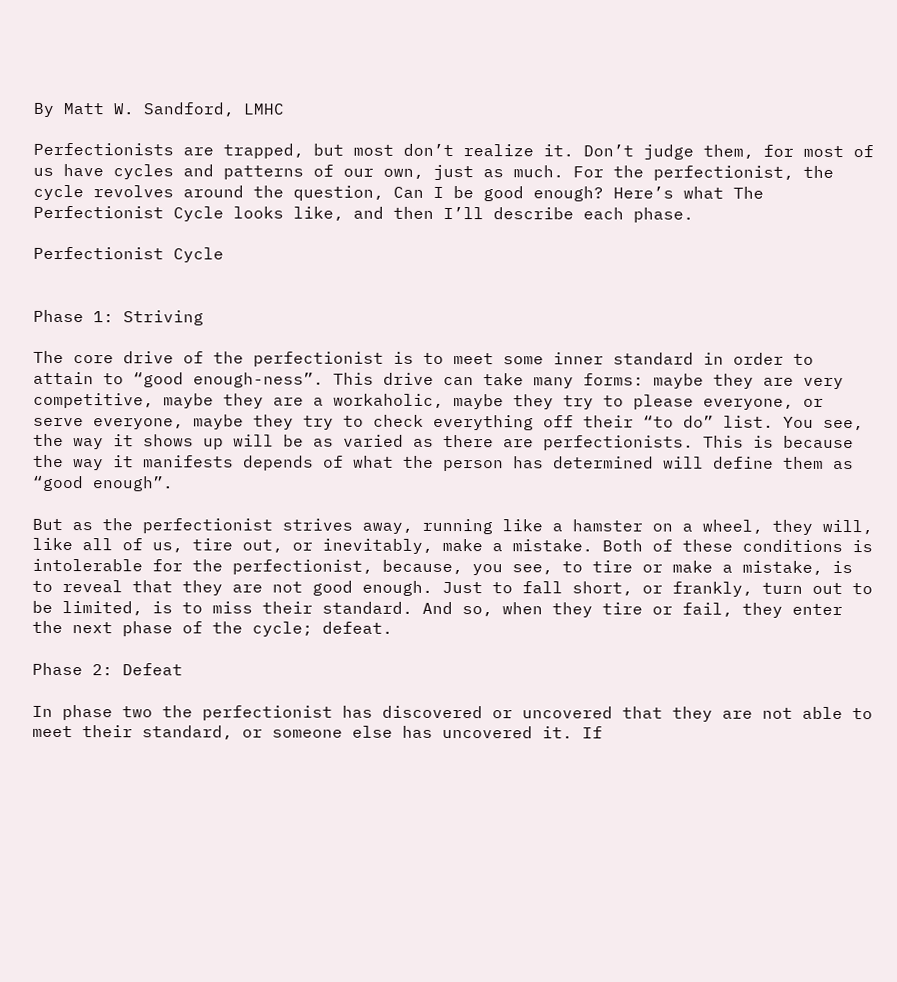By Matt W. Sandford, LMHC

Perfectionists are trapped, but most don’t realize it. Don’t judge them, for most of us have cycles and patterns of our own, just as much. For the perfectionist, the cycle revolves around the question, Can I be good enough? Here’s what The Perfectionist Cycle looks like, and then I’ll describe each phase.

Perfectionist Cycle


Phase 1: Striving

The core drive of the perfectionist is to meet some inner standard in order to attain to “good enough-ness”. This drive can take many forms: maybe they are very competitive, maybe they are a workaholic, maybe they try to please everyone, or serve everyone, maybe they try to check everything off their “to do” list. You see, the way it shows up will be as varied as there are perfectionists. This is because the way it manifests depends of what the person has determined will define them as “good enough”.

But as the perfectionist strives away, running like a hamster on a wheel, they will, like all of us, tire out, or inevitably, make a mistake. Both of these conditions is intolerable for the perfectionist, because, you see, to tire or make a mistake, is to reveal that they are not good enough. Just to fall short, or frankly, turn out to be limited, is to miss their standard. And so, when they tire or fail, they enter the next phase of the cycle; defeat.

Phase 2: Defeat

In phase two the perfectionist has discovered or uncovered that they are not able to meet their standard, or someone else has uncovered it. If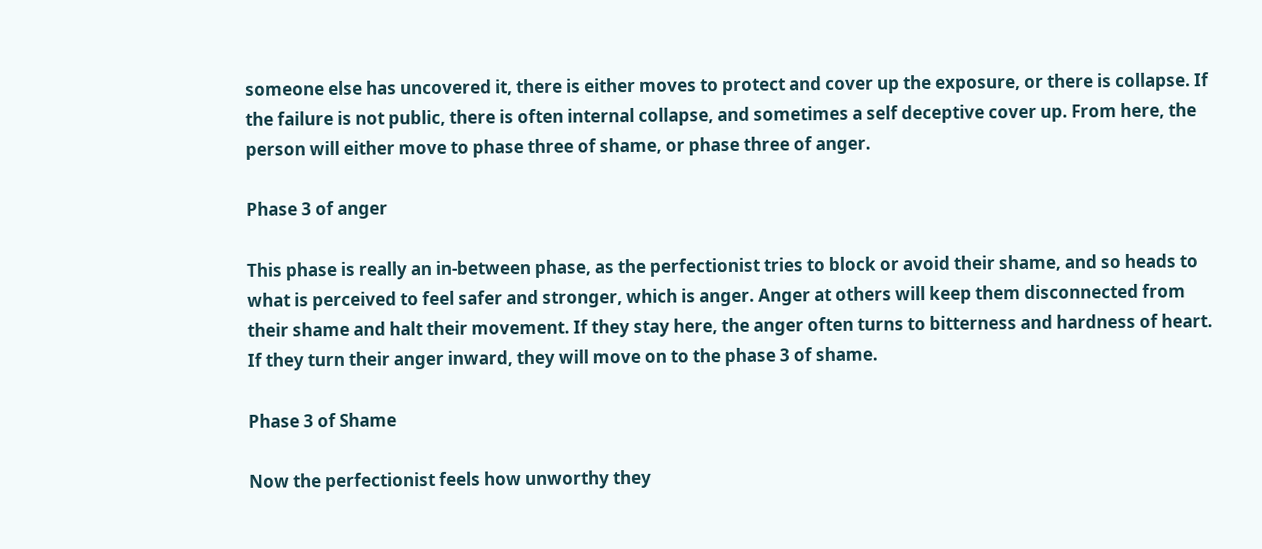someone else has uncovered it, there is either moves to protect and cover up the exposure, or there is collapse. If the failure is not public, there is often internal collapse, and sometimes a self deceptive cover up. From here, the person will either move to phase three of shame, or phase three of anger.

Phase 3 of anger

This phase is really an in-between phase, as the perfectionist tries to block or avoid their shame, and so heads to what is perceived to feel safer and stronger, which is anger. Anger at others will keep them disconnected from their shame and halt their movement. If they stay here, the anger often turns to bitterness and hardness of heart. If they turn their anger inward, they will move on to the phase 3 of shame.

Phase 3 of Shame

Now the perfectionist feels how unworthy they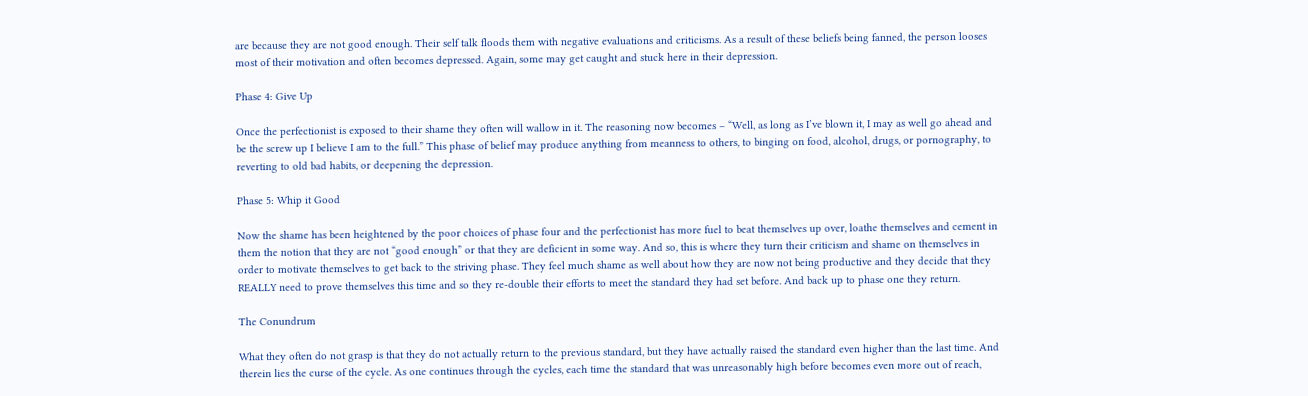are because they are not good enough. Their self talk floods them with negative evaluations and criticisms. As a result of these beliefs being fanned, the person looses most of their motivation and often becomes depressed. Again, some may get caught and stuck here in their depression.

Phase 4: Give Up

Once the perfectionist is exposed to their shame they often will wallow in it. The reasoning now becomes – “Well, as long as I’ve blown it, I may as well go ahead and be the screw up I believe I am to the full.” This phase of belief may produce anything from meanness to others, to binging on food, alcohol, drugs, or pornography, to reverting to old bad habits, or deepening the depression.

Phase 5: Whip it Good

Now the shame has been heightened by the poor choices of phase four and the perfectionist has more fuel to beat themselves up over, loathe themselves and cement in them the notion that they are not “good enough” or that they are deficient in some way. And so, this is where they turn their criticism and shame on themselves in order to motivate themselves to get back to the striving phase. They feel much shame as well about how they are now not being productive and they decide that they REALLY need to prove themselves this time and so they re-double their efforts to meet the standard they had set before. And back up to phase one they return.

The Conundrum

What they often do not grasp is that they do not actually return to the previous standard, but they have actually raised the standard even higher than the last time. And therein lies the curse of the cycle. As one continues through the cycles, each time the standard that was unreasonably high before becomes even more out of reach,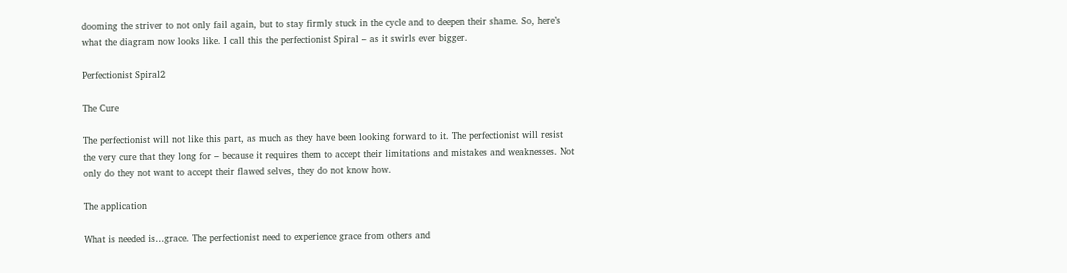dooming the striver to not only fail again, but to stay firmly stuck in the cycle and to deepen their shame. So, here’s what the diagram now looks like. I call this the perfectionist Spiral – as it swirls ever bigger.

Perfectionist Spiral2

The Cure

The perfectionist will not like this part, as much as they have been looking forward to it. The perfectionist will resist the very cure that they long for – because it requires them to accept their limitations and mistakes and weaknesses. Not only do they not want to accept their flawed selves, they do not know how.

The application

What is needed is…grace. The perfectionist need to experience grace from others and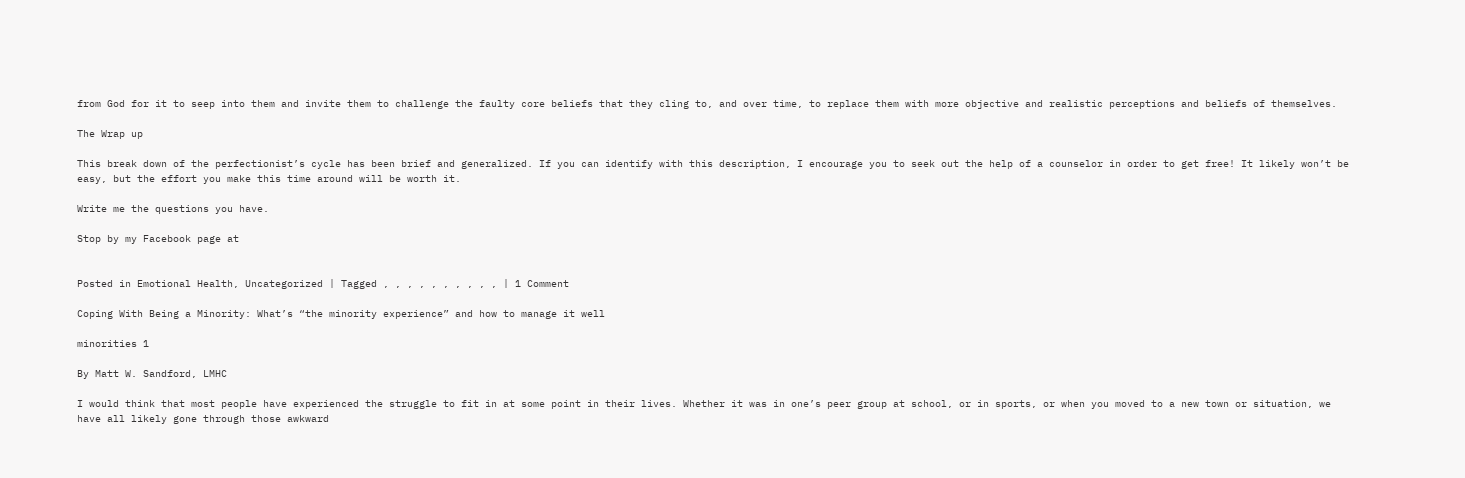from God for it to seep into them and invite them to challenge the faulty core beliefs that they cling to, and over time, to replace them with more objective and realistic perceptions and beliefs of themselves.

The Wrap up

This break down of the perfectionist’s cycle has been brief and generalized. If you can identify with this description, I encourage you to seek out the help of a counselor in order to get free! It likely won’t be easy, but the effort you make this time around will be worth it.

Write me the questions you have.

Stop by my Facebook page at


Posted in Emotional Health, Uncategorized | Tagged , , , , , , , , , , | 1 Comment

Coping With Being a Minority: What’s “the minority experience” and how to manage it well

minorities 1

By Matt W. Sandford, LMHC

I would think that most people have experienced the struggle to fit in at some point in their lives. Whether it was in one’s peer group at school, or in sports, or when you moved to a new town or situation, we have all likely gone through those awkward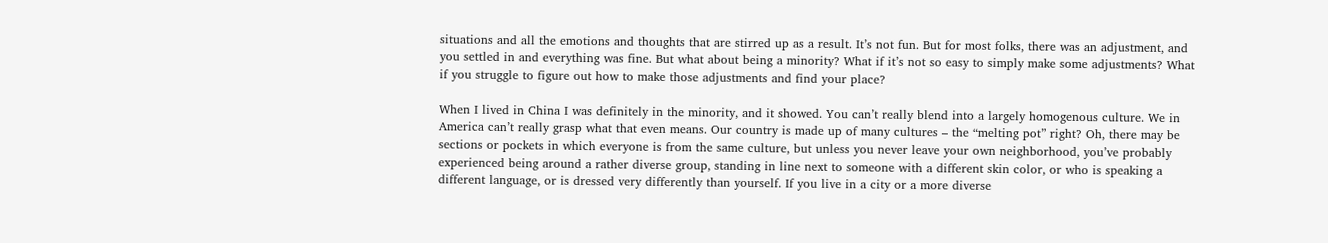situations and all the emotions and thoughts that are stirred up as a result. It’s not fun. But for most folks, there was an adjustment, and you settled in and everything was fine. But what about being a minority? What if it’s not so easy to simply make some adjustments? What if you struggle to figure out how to make those adjustments and find your place?

When I lived in China I was definitely in the minority, and it showed. You can’t really blend into a largely homogenous culture. We in America can’t really grasp what that even means. Our country is made up of many cultures – the “melting pot” right? Oh, there may be sections or pockets in which everyone is from the same culture, but unless you never leave your own neighborhood, you’ve probably experienced being around a rather diverse group, standing in line next to someone with a different skin color, or who is speaking a different language, or is dressed very differently than yourself. If you live in a city or a more diverse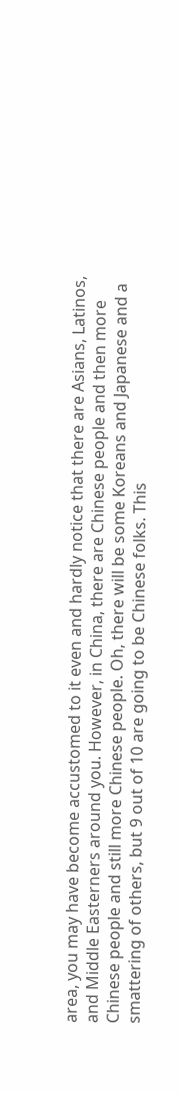area, you may have become accustomed to it even and hardly notice that there are Asians, Latinos, and Middle Easterners around you. However, in China, there are Chinese people and then more Chinese people and still more Chinese people. Oh, there will be some Koreans and Japanese and a smattering of others, but 9 out of 10 are going to be Chinese folks. This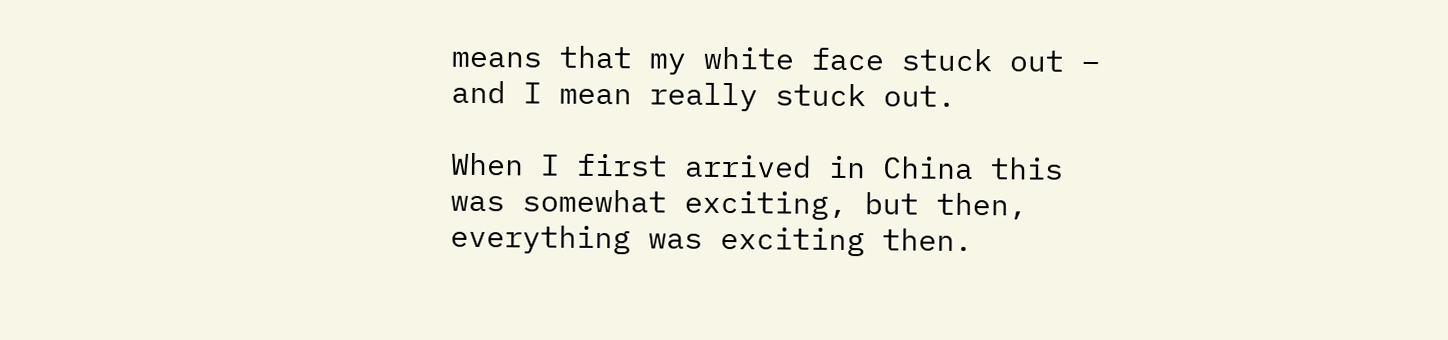means that my white face stuck out – and I mean really stuck out.

When I first arrived in China this was somewhat exciting, but then, everything was exciting then.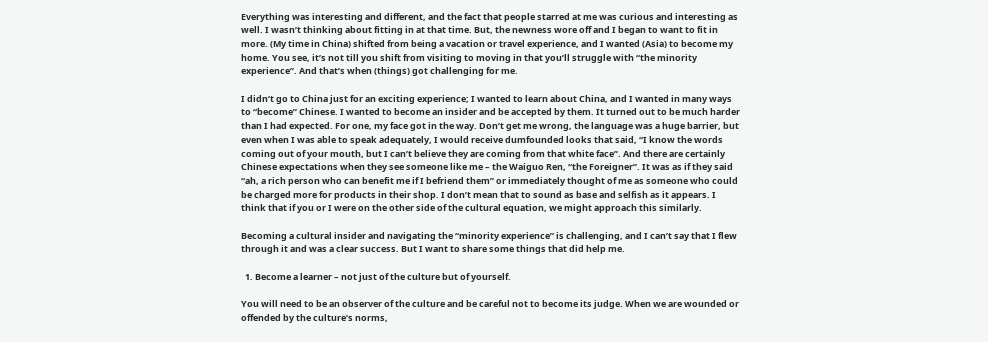Everything was interesting and different, and the fact that people starred at me was curious and interesting as well. I wasn’t thinking about fitting in at that time. But, the newness wore off and I began to want to fit in more. (My time in China) shifted from being a vacation or travel experience, and I wanted (Asia) to become my home. You see, it’s not till you shift from visiting to moving in that you’ll struggle with “the minority experience”. And that’s when (things) got challenging for me.

I didn’t go to China just for an exciting experience; I wanted to learn about China, and I wanted in many ways to “become” Chinese. I wanted to become an insider and be accepted by them. It turned out to be much harder than I had expected. For one, my face got in the way. Don’t get me wrong, the language was a huge barrier, but even when I was able to speak adequately, I would receive dumfounded looks that said, “I know the words coming out of your mouth, but I can’t believe they are coming from that white face”. And there are certainly Chinese expectations when they see someone like me – the Waiguo Ren, “the Foreigner”. It was as if they said “ah, a rich person who can benefit me if I befriend them” or immediately thought of me as someone who could be charged more for products in their shop. I don’t mean that to sound as base and selfish as it appears. I think that if you or I were on the other side of the cultural equation, we might approach this similarly.

Becoming a cultural insider and navigating the “minority experience” is challenging, and I can’t say that I flew through it and was a clear success. But I want to share some things that did help me.

  1. Become a learner – not just of the culture but of yourself.

You will need to be an observer of the culture and be careful not to become its judge. When we are wounded or offended by the culture’s norms,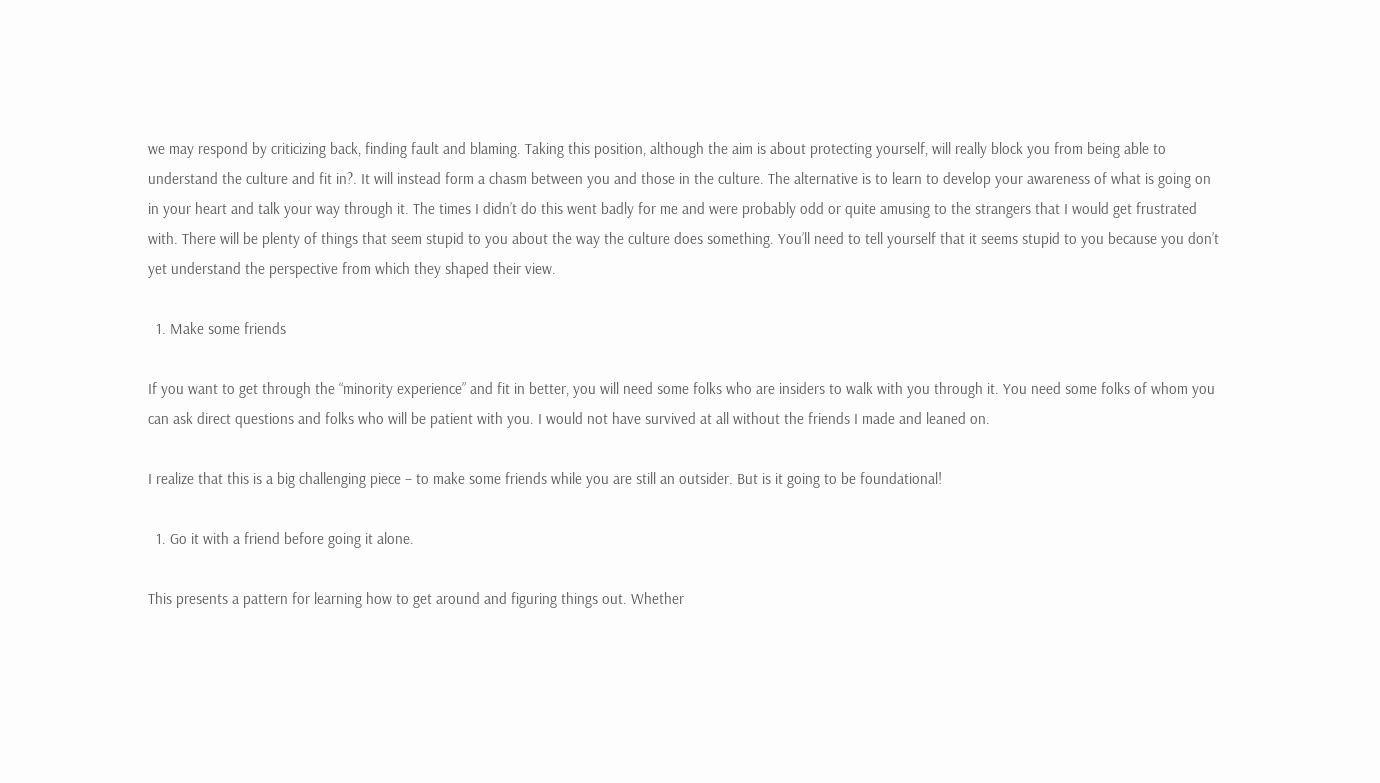we may respond by criticizing back, finding fault and blaming. Taking this position, although the aim is about protecting yourself, will really block you from being able to understand the culture and fit in?. It will instead form a chasm between you and those in the culture. The alternative is to learn to develop your awareness of what is going on in your heart and talk your way through it. The times I didn’t do this went badly for me and were probably odd or quite amusing to the strangers that I would get frustrated with. There will be plenty of things that seem stupid to you about the way the culture does something. You’ll need to tell yourself that it seems stupid to you because you don’t yet understand the perspective from which they shaped their view.

  1. Make some friends

If you want to get through the “minority experience” and fit in better, you will need some folks who are insiders to walk with you through it. You need some folks of whom you can ask direct questions and folks who will be patient with you. I would not have survived at all without the friends I made and leaned on.

I realize that this is a big challenging piece – to make some friends while you are still an outsider. But is it going to be foundational!

  1. Go it with a friend before going it alone.

This presents a pattern for learning how to get around and figuring things out. Whether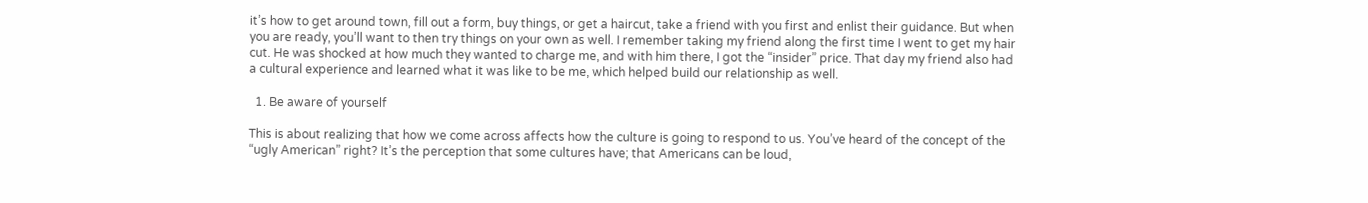it’s how to get around town, fill out a form, buy things, or get a haircut, take a friend with you first and enlist their guidance. But when you are ready, you’ll want to then try things on your own as well. I remember taking my friend along the first time I went to get my hair cut. He was shocked at how much they wanted to charge me, and with him there, I got the “insider” price. That day my friend also had a cultural experience and learned what it was like to be me, which helped build our relationship as well.

  1. Be aware of yourself

This is about realizing that how we come across affects how the culture is going to respond to us. You’ve heard of the concept of the “ugly American” right? It’s the perception that some cultures have; that Americans can be loud,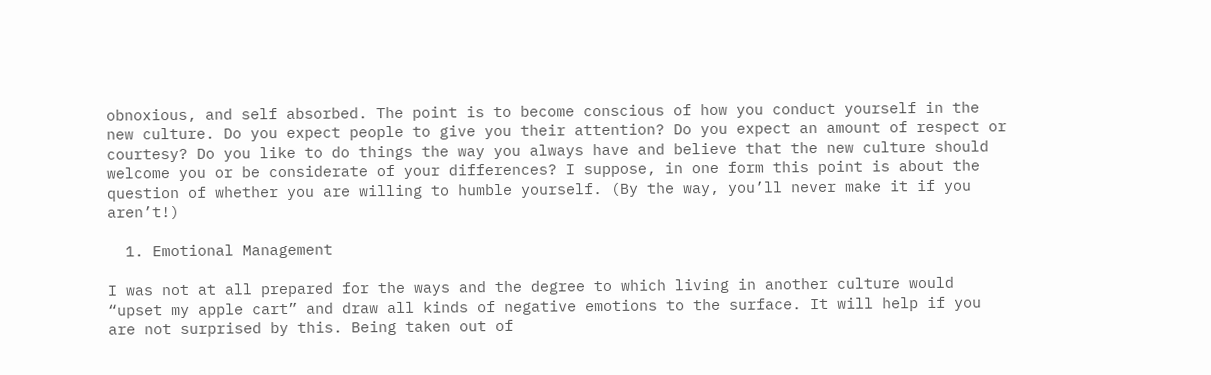obnoxious, and self absorbed. The point is to become conscious of how you conduct yourself in the new culture. Do you expect people to give you their attention? Do you expect an amount of respect or courtesy? Do you like to do things the way you always have and believe that the new culture should welcome you or be considerate of your differences? I suppose, in one form this point is about the question of whether you are willing to humble yourself. (By the way, you’ll never make it if you aren’t!)

  1. Emotional Management

I was not at all prepared for the ways and the degree to which living in another culture would “upset my apple cart” and draw all kinds of negative emotions to the surface. It will help if you are not surprised by this. Being taken out of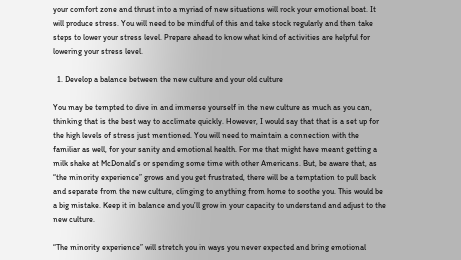your comfort zone and thrust into a myriad of new situations will rock your emotional boat. It will produce stress. You will need to be mindful of this and take stock regularly and then take steps to lower your stress level. Prepare ahead to know what kind of activities are helpful for lowering your stress level.

  1. Develop a balance between the new culture and your old culture

You may be tempted to dive in and immerse yourself in the new culture as much as you can, thinking that is the best way to acclimate quickly. However, I would say that that is a set up for the high levels of stress just mentioned. You will need to maintain a connection with the familiar as well, for your sanity and emotional health. For me that might have meant getting a milk shake at McDonald’s or spending some time with other Americans. But, be aware that, as “the minority experience” grows and you get frustrated, there will be a temptation to pull back and separate from the new culture, clinging to anything from home to soothe you. This would be a big mistake. Keep it in balance and you’ll grow in your capacity to understand and adjust to the new culture.

“The minority experience” will stretch you in ways you never expected and bring emotional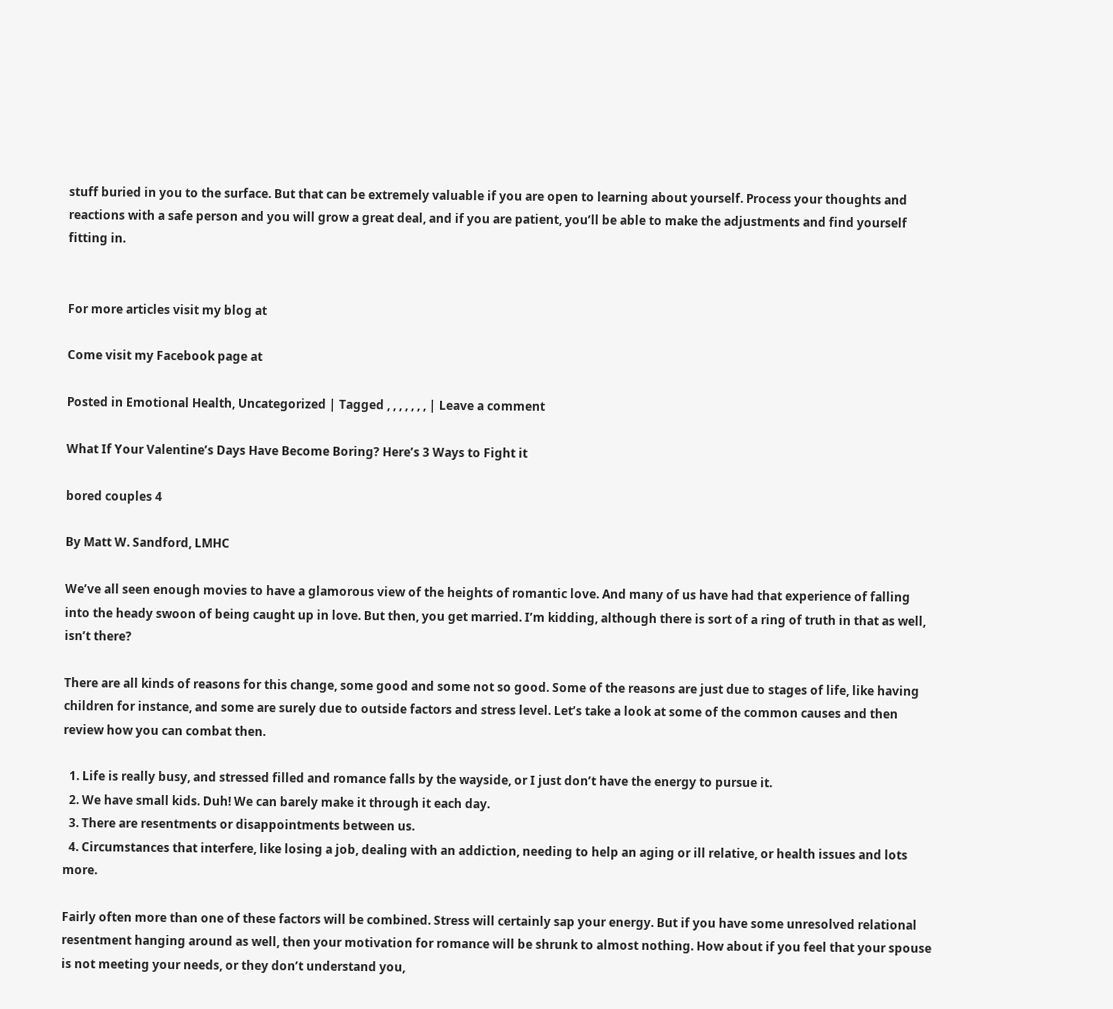stuff buried in you to the surface. But that can be extremely valuable if you are open to learning about yourself. Process your thoughts and reactions with a safe person and you will grow a great deal, and if you are patient, you’ll be able to make the adjustments and find yourself fitting in.


For more articles visit my blog at

Come visit my Facebook page at

Posted in Emotional Health, Uncategorized | Tagged , , , , , , , | Leave a comment

What If Your Valentine’s Days Have Become Boring? Here’s 3 Ways to Fight it

bored couples 4

By Matt W. Sandford, LMHC

We’ve all seen enough movies to have a glamorous view of the heights of romantic love. And many of us have had that experience of falling into the heady swoon of being caught up in love. But then, you get married. I’m kidding, although there is sort of a ring of truth in that as well, isn’t there?

There are all kinds of reasons for this change, some good and some not so good. Some of the reasons are just due to stages of life, like having children for instance, and some are surely due to outside factors and stress level. Let’s take a look at some of the common causes and then review how you can combat then.

  1. Life is really busy, and stressed filled and romance falls by the wayside, or I just don’t have the energy to pursue it.
  2. We have small kids. Duh! We can barely make it through it each day.
  3. There are resentments or disappointments between us.
  4. Circumstances that interfere, like losing a job, dealing with an addiction, needing to help an aging or ill relative, or health issues and lots more.

Fairly often more than one of these factors will be combined. Stress will certainly sap your energy. But if you have some unresolved relational resentment hanging around as well, then your motivation for romance will be shrunk to almost nothing. How about if you feel that your spouse is not meeting your needs, or they don’t understand you,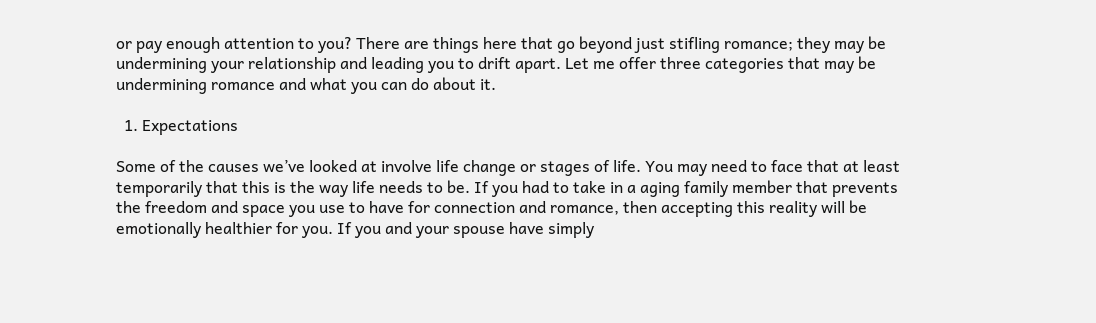or pay enough attention to you? There are things here that go beyond just stifling romance; they may be undermining your relationship and leading you to drift apart. Let me offer three categories that may be undermining romance and what you can do about it.

  1. Expectations

Some of the causes we’ve looked at involve life change or stages of life. You may need to face that at least temporarily that this is the way life needs to be. If you had to take in a aging family member that prevents the freedom and space you use to have for connection and romance, then accepting this reality will be emotionally healthier for you. If you and your spouse have simply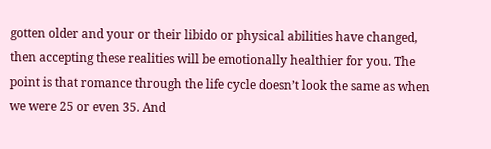gotten older and your or their libido or physical abilities have changed, then accepting these realities will be emotionally healthier for you. The point is that romance through the life cycle doesn’t look the same as when we were 25 or even 35. And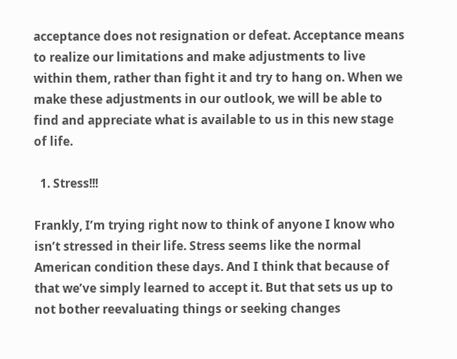acceptance does not resignation or defeat. Acceptance means to realize our limitations and make adjustments to live within them, rather than fight it and try to hang on. When we make these adjustments in our outlook, we will be able to find and appreciate what is available to us in this new stage of life.

  1. Stress!!!

Frankly, I’m trying right now to think of anyone I know who isn’t stressed in their life. Stress seems like the normal American condition these days. And I think that because of that we’ve simply learned to accept it. But that sets us up to not bother reevaluating things or seeking changes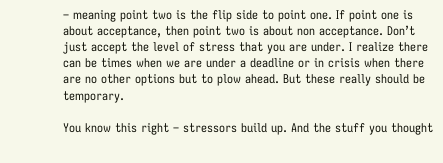– meaning point two is the flip side to point one. If point one is about acceptance, then point two is about non acceptance. Don’t just accept the level of stress that you are under. I realize there can be times when we are under a deadline or in crisis when there are no other options but to plow ahead. But these really should be temporary.

You know this right – stressors build up. And the stuff you thought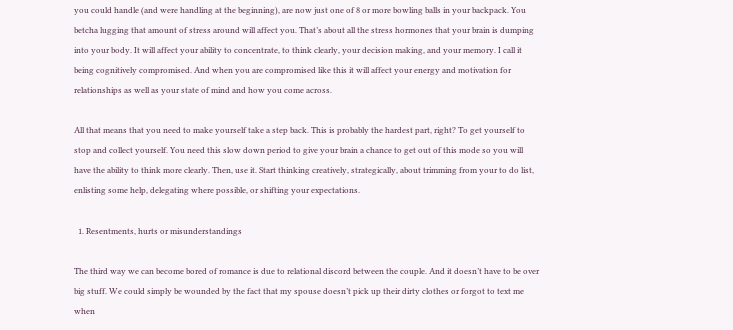you could handle (and were handling at the beginning), are now just one of 8 or more bowling balls in your backpack. You betcha lugging that amount of stress around will affect you. That’s about all the stress hormones that your brain is dumping into your body. It will affect your ability to concentrate, to think clearly, your decision making, and your memory. I call it being cognitively compromised. And when you are compromised like this it will affect your energy and motivation for relationships as well as your state of mind and how you come across.

All that means that you need to make yourself take a step back. This is probably the hardest part, right? To get yourself to stop and collect yourself. You need this slow down period to give your brain a chance to get out of this mode so you will have the ability to think more clearly. Then, use it. Start thinking creatively, strategically, about trimming from your to do list, enlisting some help, delegating where possible, or shifting your expectations.

  1. Resentments, hurts or misunderstandings

The third way we can become bored of romance is due to relational discord between the couple. And it doesn’t have to be over big stuff. We could simply be wounded by the fact that my spouse doesn’t pick up their dirty clothes or forgot to text me when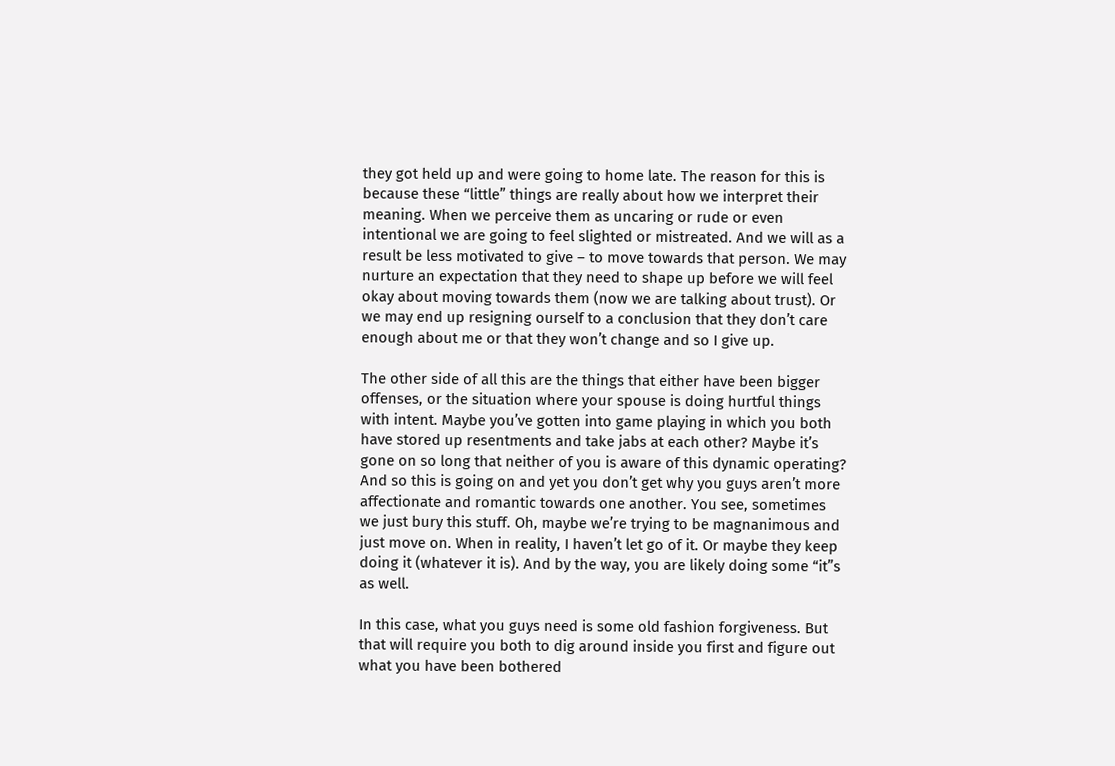they got held up and were going to home late. The reason for this is because these “little” things are really about how we interpret their meaning. When we perceive them as uncaring or rude or even intentional we are going to feel slighted or mistreated. And we will as a result be less motivated to give – to move towards that person. We may nurture an expectation that they need to shape up before we will feel okay about moving towards them (now we are talking about trust). Or we may end up resigning ourself to a conclusion that they don’t care enough about me or that they won’t change and so I give up.

The other side of all this are the things that either have been bigger offenses, or the situation where your spouse is doing hurtful things with intent. Maybe you’ve gotten into game playing in which you both have stored up resentments and take jabs at each other? Maybe it’s gone on so long that neither of you is aware of this dynamic operating? And so this is going on and yet you don’t get why you guys aren’t more affectionate and romantic towards one another. You see, sometimes we just bury this stuff. Oh, maybe we’re trying to be magnanimous and just move on. When in reality, I haven’t let go of it. Or maybe they keep doing it (whatever it is). And by the way, you are likely doing some “it”s as well.

In this case, what you guys need is some old fashion forgiveness. But that will require you both to dig around inside you first and figure out what you have been bothered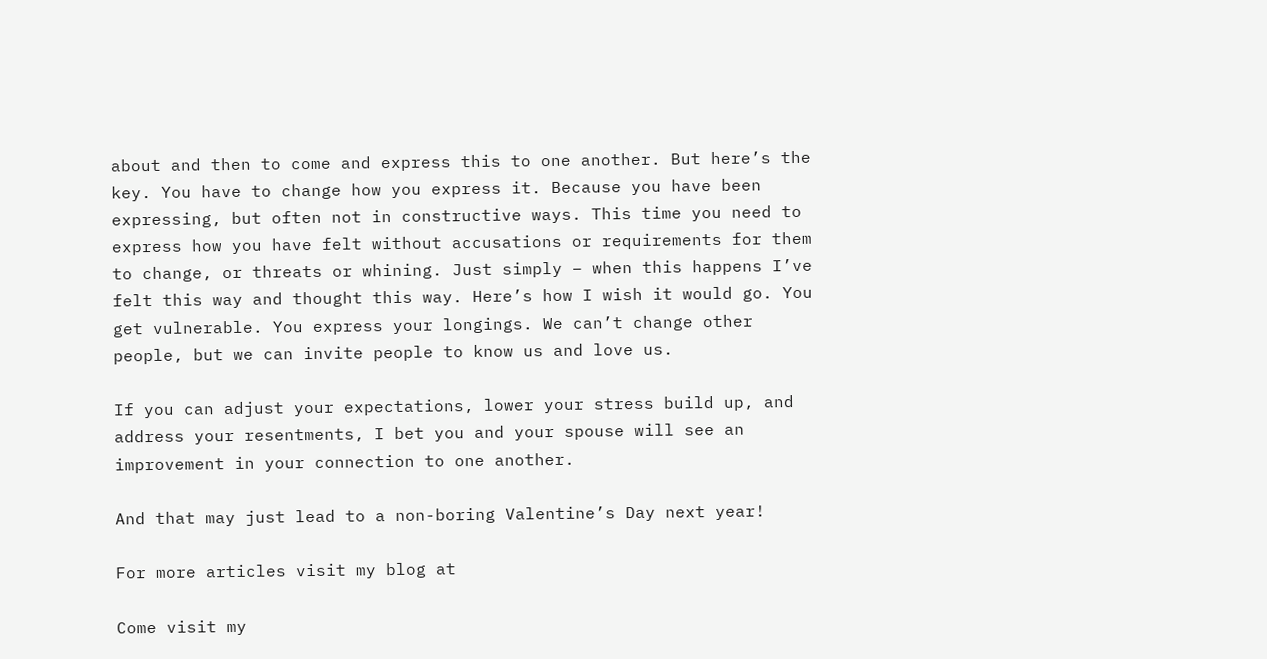about and then to come and express this to one another. But here’s the key. You have to change how you express it. Because you have been expressing, but often not in constructive ways. This time you need to express how you have felt without accusations or requirements for them to change, or threats or whining. Just simply – when this happens I’ve felt this way and thought this way. Here’s how I wish it would go. You get vulnerable. You express your longings. We can’t change other people, but we can invite people to know us and love us.

If you can adjust your expectations, lower your stress build up, and address your resentments, I bet you and your spouse will see an improvement in your connection to one another.

And that may just lead to a non-boring Valentine’s Day next year!

For more articles visit my blog at

Come visit my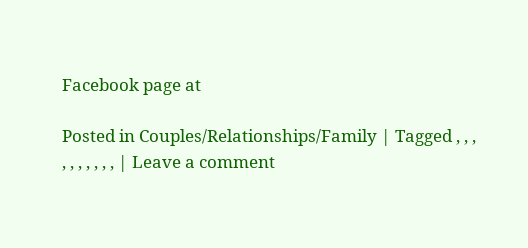Facebook page at

Posted in Couples/Relationships/Family | Tagged , , , , , , , , , , | Leave a comment